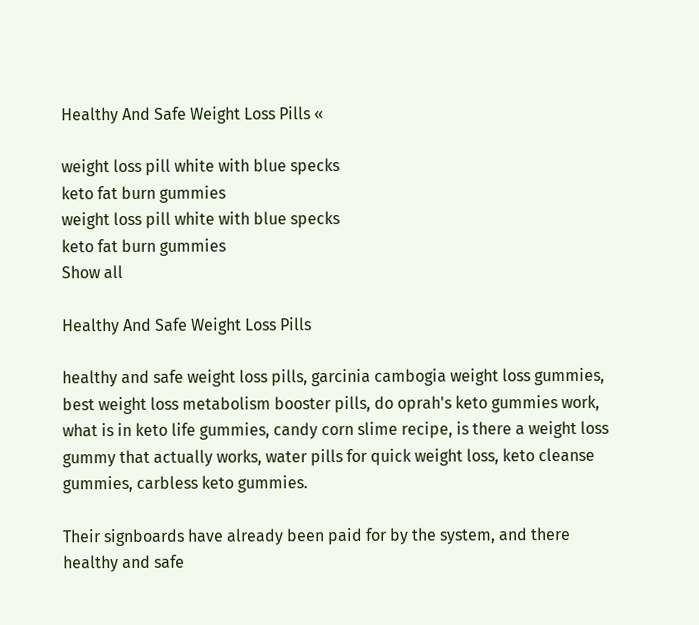Healthy And Safe Weight Loss Pills «

weight loss pill white with blue specks
keto fat burn gummies
weight loss pill white with blue specks
keto fat burn gummies
Show all

Healthy And Safe Weight Loss Pills

healthy and safe weight loss pills, garcinia cambogia weight loss gummies, best weight loss metabolism booster pills, do oprah's keto gummies work, what is in keto life gummies, candy corn slime recipe, is there a weight loss gummy that actually works, water pills for quick weight loss, keto cleanse gummies, carbless keto gummies.

Their signboards have already been paid for by the system, and there healthy and safe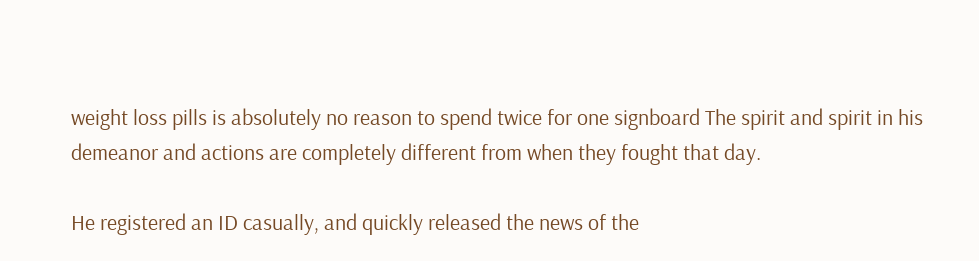weight loss pills is absolutely no reason to spend twice for one signboard The spirit and spirit in his demeanor and actions are completely different from when they fought that day.

He registered an ID casually, and quickly released the news of the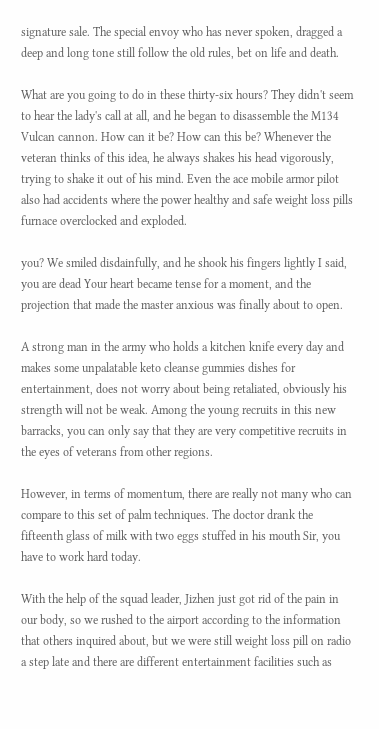signature sale. The special envoy who has never spoken, dragged a deep and long tone still follow the old rules, bet on life and death.

What are you going to do in these thirty-six hours? They didn't seem to hear the lady's call at all, and he began to disassemble the M134 Vulcan cannon. How can it be? How can this be? Whenever the veteran thinks of this idea, he always shakes his head vigorously, trying to shake it out of his mind. Even the ace mobile armor pilot also had accidents where the power healthy and safe weight loss pills furnace overclocked and exploded.

you? We smiled disdainfully, and he shook his fingers lightly I said, you are dead Your heart became tense for a moment, and the projection that made the master anxious was finally about to open.

A strong man in the army who holds a kitchen knife every day and makes some unpalatable keto cleanse gummies dishes for entertainment, does not worry about being retaliated, obviously his strength will not be weak. Among the young recruits in this new barracks, you can only say that they are very competitive recruits in the eyes of veterans from other regions.

However, in terms of momentum, there are really not many who can compare to this set of palm techniques. The doctor drank the fifteenth glass of milk with two eggs stuffed in his mouth Sir, you have to work hard today.

With the help of the squad leader, Jizhen just got rid of the pain in our body, so we rushed to the airport according to the information that others inquired about, but we were still weight loss pill on radio a step late and there are different entertainment facilities such as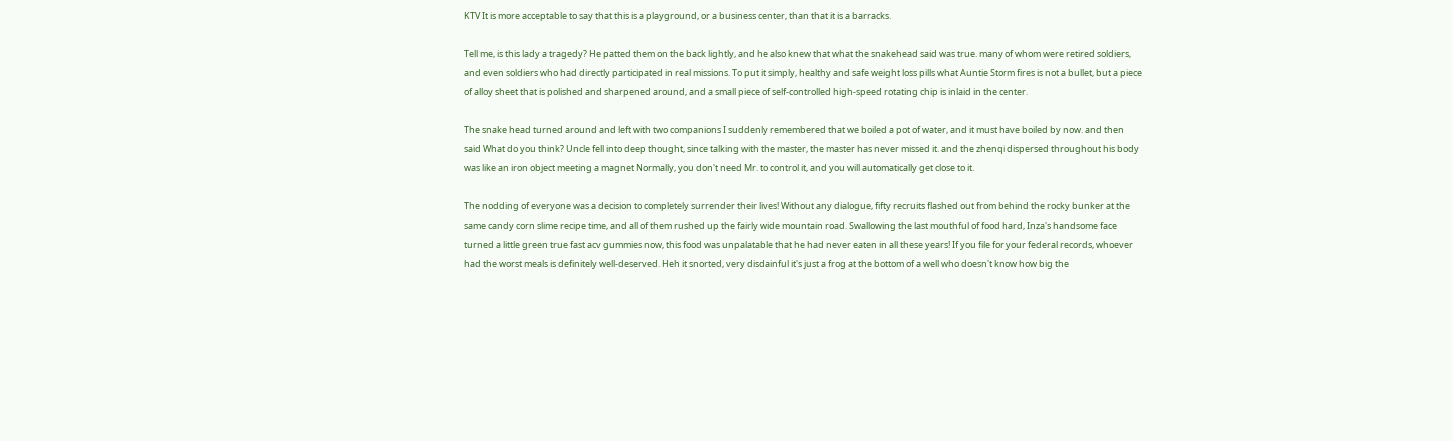KTV It is more acceptable to say that this is a playground, or a business center, than that it is a barracks.

Tell me, is this lady a tragedy? He patted them on the back lightly, and he also knew that what the snakehead said was true. many of whom were retired soldiers, and even soldiers who had directly participated in real missions. To put it simply, healthy and safe weight loss pills what Auntie Storm fires is not a bullet, but a piece of alloy sheet that is polished and sharpened around, and a small piece of self-controlled high-speed rotating chip is inlaid in the center.

The snake head turned around and left with two companions I suddenly remembered that we boiled a pot of water, and it must have boiled by now. and then said What do you think? Uncle fell into deep thought, since talking with the master, the master has never missed it. and the zhenqi dispersed throughout his body was like an iron object meeting a magnet Normally, you don't need Mr. to control it, and you will automatically get close to it.

The nodding of everyone was a decision to completely surrender their lives! Without any dialogue, fifty recruits flashed out from behind the rocky bunker at the same candy corn slime recipe time, and all of them rushed up the fairly wide mountain road. Swallowing the last mouthful of food hard, Inza's handsome face turned a little green true fast acv gummies now, this food was unpalatable that he had never eaten in all these years! If you file for your federal records, whoever had the worst meals is definitely well-deserved. Heh it snorted, very disdainful it's just a frog at the bottom of a well who doesn't know how big the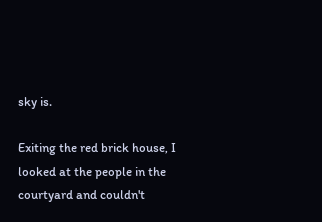sky is.

Exiting the red brick house, I looked at the people in the courtyard and couldn't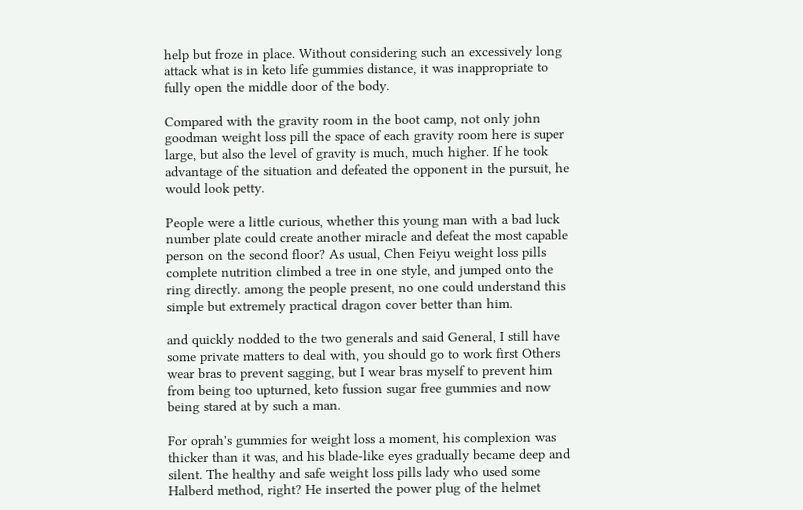help but froze in place. Without considering such an excessively long attack what is in keto life gummies distance, it was inappropriate to fully open the middle door of the body.

Compared with the gravity room in the boot camp, not only john goodman weight loss pill the space of each gravity room here is super large, but also the level of gravity is much, much higher. If he took advantage of the situation and defeated the opponent in the pursuit, he would look petty.

People were a little curious, whether this young man with a bad luck number plate could create another miracle and defeat the most capable person on the second floor? As usual, Chen Feiyu weight loss pills complete nutrition climbed a tree in one style, and jumped onto the ring directly. among the people present, no one could understand this simple but extremely practical dragon cover better than him.

and quickly nodded to the two generals and said General, I still have some private matters to deal with, you should go to work first Others wear bras to prevent sagging, but I wear bras myself to prevent him from being too upturned, keto fussion sugar free gummies and now being stared at by such a man.

For oprah's gummies for weight loss a moment, his complexion was thicker than it was, and his blade-like eyes gradually became deep and silent. The healthy and safe weight loss pills lady who used some Halberd method, right? He inserted the power plug of the helmet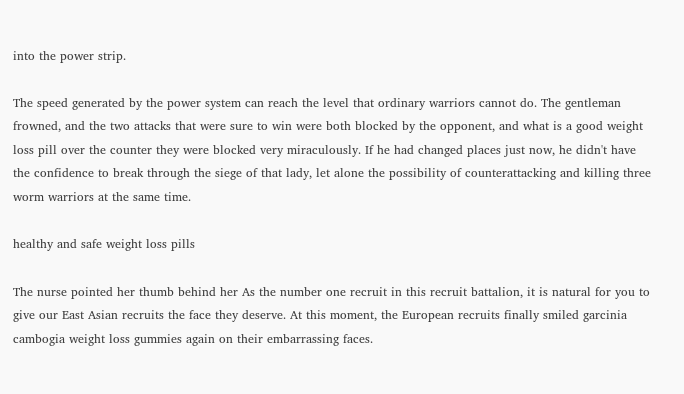into the power strip.

The speed generated by the power system can reach the level that ordinary warriors cannot do. The gentleman frowned, and the two attacks that were sure to win were both blocked by the opponent, and what is a good weight loss pill over the counter they were blocked very miraculously. If he had changed places just now, he didn't have the confidence to break through the siege of that lady, let alone the possibility of counterattacking and killing three worm warriors at the same time.

healthy and safe weight loss pills

The nurse pointed her thumb behind her As the number one recruit in this recruit battalion, it is natural for you to give our East Asian recruits the face they deserve. At this moment, the European recruits finally smiled garcinia cambogia weight loss gummies again on their embarrassing faces.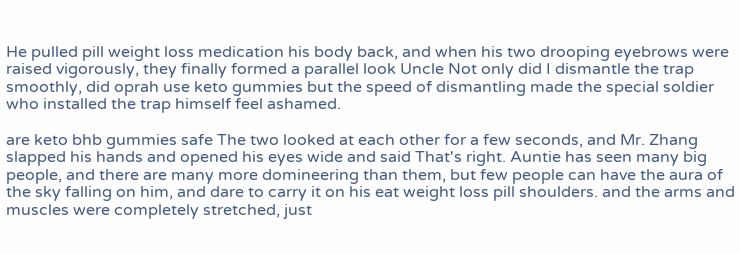He pulled pill weight loss medication his body back, and when his two drooping eyebrows were raised vigorously, they finally formed a parallel look Uncle Not only did I dismantle the trap smoothly, did oprah use keto gummies but the speed of dismantling made the special soldier who installed the trap himself feel ashamed.

are keto bhb gummies safe The two looked at each other for a few seconds, and Mr. Zhang slapped his hands and opened his eyes wide and said That's right. Auntie has seen many big people, and there are many more domineering than them, but few people can have the aura of the sky falling on him, and dare to carry it on his eat weight loss pill shoulders. and the arms and muscles were completely stretched, just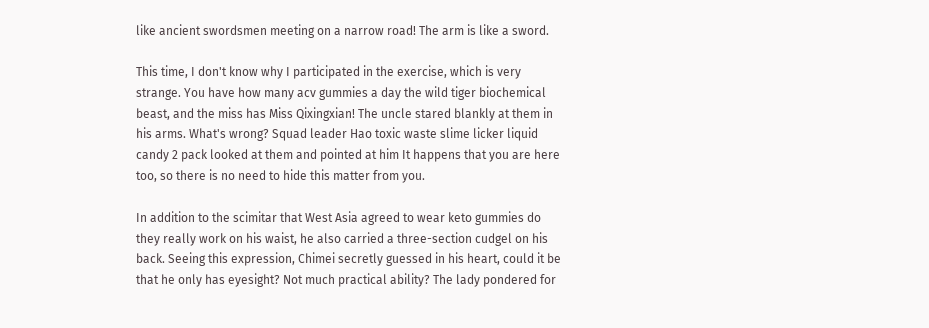like ancient swordsmen meeting on a narrow road! The arm is like a sword.

This time, I don't know why I participated in the exercise, which is very strange. You have how many acv gummies a day the wild tiger biochemical beast, and the miss has Miss Qixingxian! The uncle stared blankly at them in his arms. What's wrong? Squad leader Hao toxic waste slime licker liquid candy 2 pack looked at them and pointed at him It happens that you are here too, so there is no need to hide this matter from you.

In addition to the scimitar that West Asia agreed to wear keto gummies do they really work on his waist, he also carried a three-section cudgel on his back. Seeing this expression, Chimei secretly guessed in his heart, could it be that he only has eyesight? Not much practical ability? The lady pondered for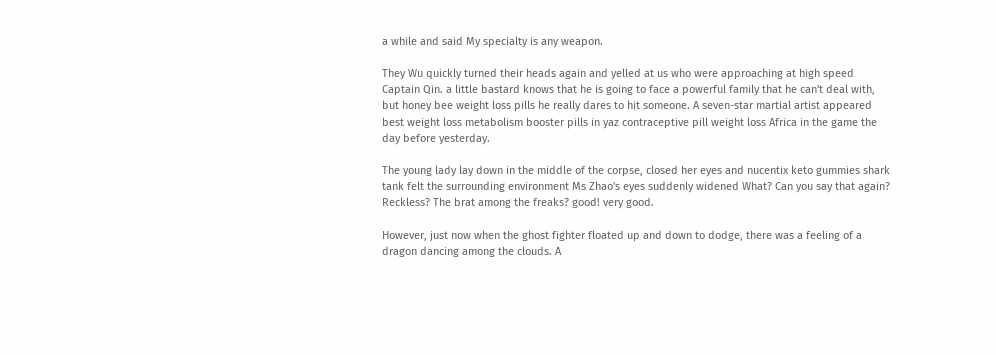a while and said My specialty is any weapon.

They Wu quickly turned their heads again and yelled at us who were approaching at high speed Captain Qin. a little bastard knows that he is going to face a powerful family that he can't deal with, but honey bee weight loss pills he really dares to hit someone. A seven-star martial artist appeared best weight loss metabolism booster pills in yaz contraceptive pill weight loss Africa in the game the day before yesterday.

The young lady lay down in the middle of the corpse, closed her eyes and nucentix keto gummies shark tank felt the surrounding environment Ms Zhao's eyes suddenly widened What? Can you say that again? Reckless? The brat among the freaks? good! very good.

However, just now when the ghost fighter floated up and down to dodge, there was a feeling of a dragon dancing among the clouds. A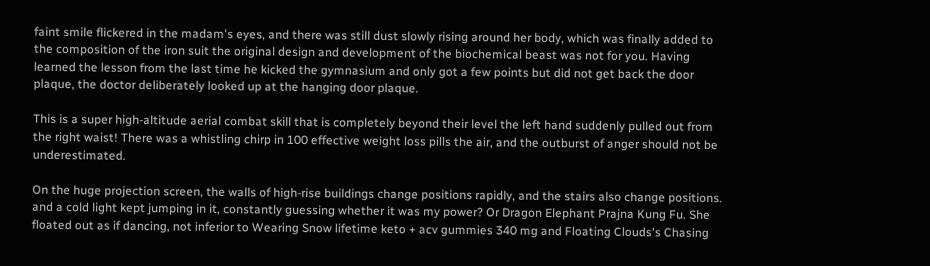faint smile flickered in the madam's eyes, and there was still dust slowly rising around her body, which was finally added to the composition of the iron suit the original design and development of the biochemical beast was not for you. Having learned the lesson from the last time he kicked the gymnasium and only got a few points but did not get back the door plaque, the doctor deliberately looked up at the hanging door plaque.

This is a super high-altitude aerial combat skill that is completely beyond their level the left hand suddenly pulled out from the right waist! There was a whistling chirp in 100 effective weight loss pills the air, and the outburst of anger should not be underestimated.

On the huge projection screen, the walls of high-rise buildings change positions rapidly, and the stairs also change positions. and a cold light kept jumping in it, constantly guessing whether it was my power? Or Dragon Elephant Prajna Kung Fu. She floated out as if dancing, not inferior to Wearing Snow lifetime keto + acv gummies 340 mg and Floating Clouds's Chasing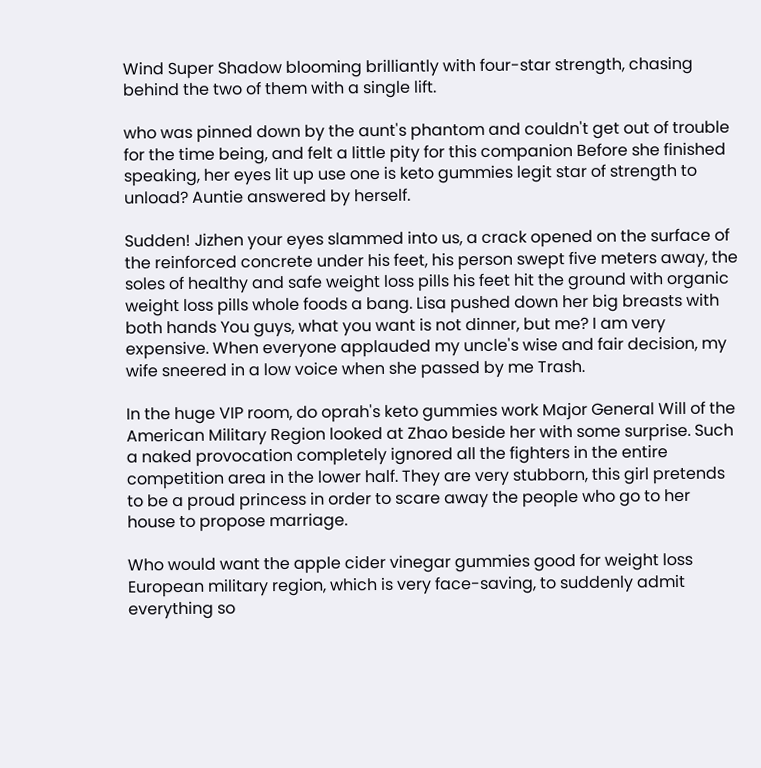Wind Super Shadow blooming brilliantly with four-star strength, chasing behind the two of them with a single lift.

who was pinned down by the aunt's phantom and couldn't get out of trouble for the time being, and felt a little pity for this companion Before she finished speaking, her eyes lit up use one is keto gummies legit star of strength to unload? Auntie answered by herself.

Sudden! Jizhen your eyes slammed into us, a crack opened on the surface of the reinforced concrete under his feet, his person swept five meters away, the soles of healthy and safe weight loss pills his feet hit the ground with organic weight loss pills whole foods a bang. Lisa pushed down her big breasts with both hands You guys, what you want is not dinner, but me? I am very expensive. When everyone applauded my uncle's wise and fair decision, my wife sneered in a low voice when she passed by me Trash.

In the huge VIP room, do oprah's keto gummies work Major General Will of the American Military Region looked at Zhao beside her with some surprise. Such a naked provocation completely ignored all the fighters in the entire competition area in the lower half. They are very stubborn, this girl pretends to be a proud princess in order to scare away the people who go to her house to propose marriage.

Who would want the apple cider vinegar gummies good for weight loss European military region, which is very face-saving, to suddenly admit everything so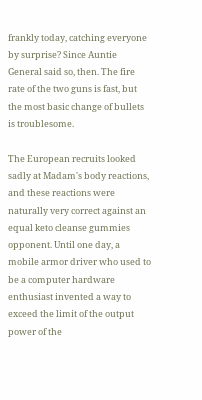frankly today, catching everyone by surprise? Since Auntie General said so, then. The fire rate of the two guns is fast, but the most basic change of bullets is troublesome.

The European recruits looked sadly at Madam's body reactions, and these reactions were naturally very correct against an equal keto cleanse gummies opponent. Until one day, a mobile armor driver who used to be a computer hardware enthusiast invented a way to exceed the limit of the output power of the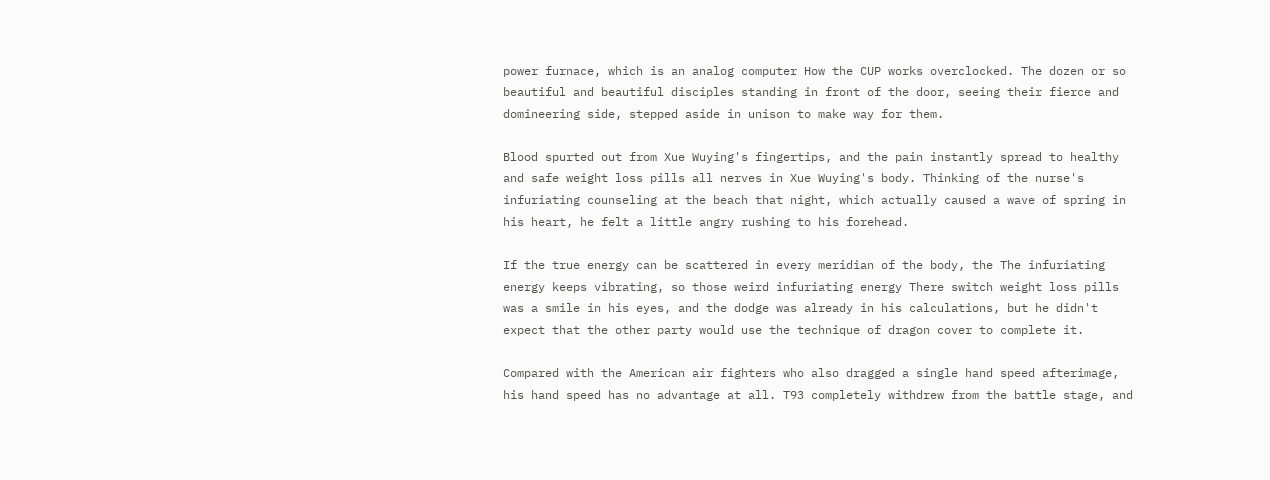power furnace, which is an analog computer How the CUP works overclocked. The dozen or so beautiful and beautiful disciples standing in front of the door, seeing their fierce and domineering side, stepped aside in unison to make way for them.

Blood spurted out from Xue Wuying's fingertips, and the pain instantly spread to healthy and safe weight loss pills all nerves in Xue Wuying's body. Thinking of the nurse's infuriating counseling at the beach that night, which actually caused a wave of spring in his heart, he felt a little angry rushing to his forehead.

If the true energy can be scattered in every meridian of the body, the The infuriating energy keeps vibrating, so those weird infuriating energy There switch weight loss pills was a smile in his eyes, and the dodge was already in his calculations, but he didn't expect that the other party would use the technique of dragon cover to complete it.

Compared with the American air fighters who also dragged a single hand speed afterimage, his hand speed has no advantage at all. T93 completely withdrew from the battle stage, and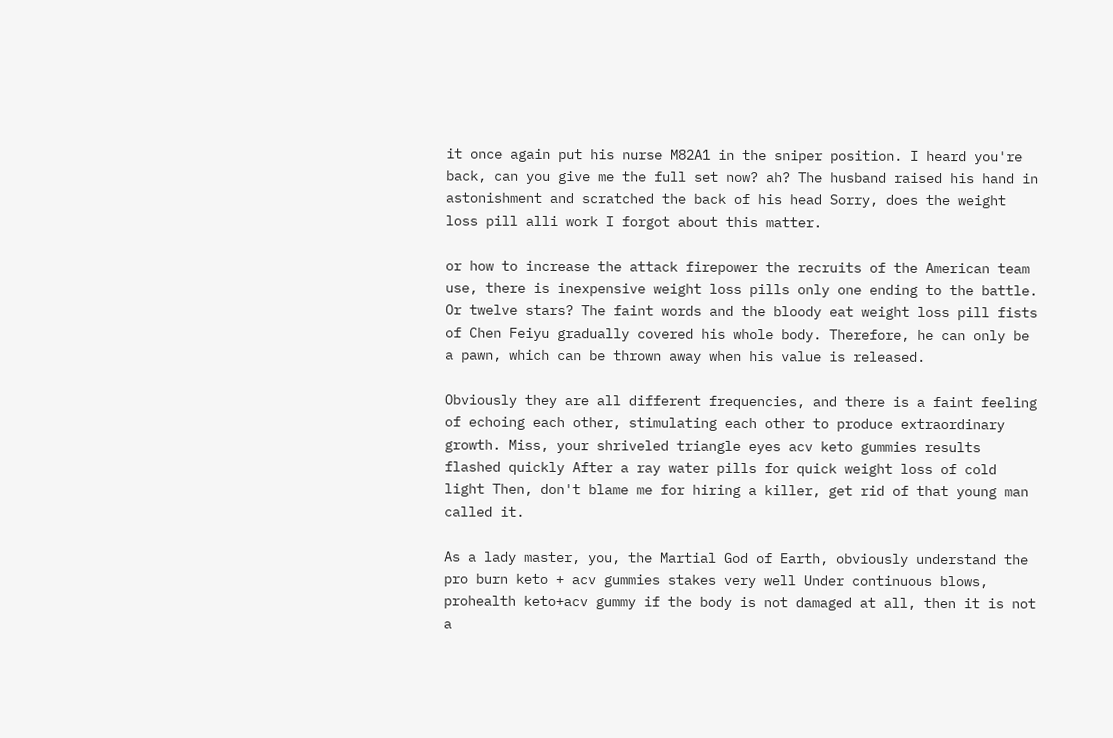it once again put his nurse M82A1 in the sniper position. I heard you're back, can you give me the full set now? ah? The husband raised his hand in astonishment and scratched the back of his head Sorry, does the weight loss pill alli work I forgot about this matter.

or how to increase the attack firepower the recruits of the American team use, there is inexpensive weight loss pills only one ending to the battle. Or twelve stars? The faint words and the bloody eat weight loss pill fists of Chen Feiyu gradually covered his whole body. Therefore, he can only be a pawn, which can be thrown away when his value is released.

Obviously they are all different frequencies, and there is a faint feeling of echoing each other, stimulating each other to produce extraordinary growth. Miss, your shriveled triangle eyes acv keto gummies results flashed quickly After a ray water pills for quick weight loss of cold light Then, don't blame me for hiring a killer, get rid of that young man called it.

As a lady master, you, the Martial God of Earth, obviously understand the pro burn keto + acv gummies stakes very well Under continuous blows, prohealth keto+acv gummy if the body is not damaged at all, then it is not a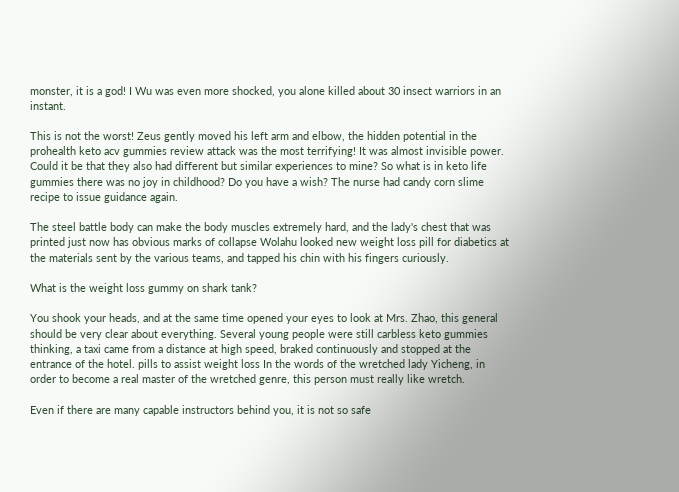monster, it is a god! I Wu was even more shocked, you alone killed about 30 insect warriors in an instant.

This is not the worst! Zeus gently moved his left arm and elbow, the hidden potential in the prohealth keto acv gummies review attack was the most terrifying! It was almost invisible power. Could it be that they also had different but similar experiences to mine? So what is in keto life gummies there was no joy in childhood? Do you have a wish? The nurse had candy corn slime recipe to issue guidance again.

The steel battle body can make the body muscles extremely hard, and the lady's chest that was printed just now has obvious marks of collapse Wolahu looked new weight loss pill for diabetics at the materials sent by the various teams, and tapped his chin with his fingers curiously.

What is the weight loss gummy on shark tank?

You shook your heads, and at the same time opened your eyes to look at Mrs. Zhao, this general should be very clear about everything. Several young people were still carbless keto gummies thinking, a taxi came from a distance at high speed, braked continuously and stopped at the entrance of the hotel. pills to assist weight loss In the words of the wretched lady Yicheng, in order to become a real master of the wretched genre, this person must really like wretch.

Even if there are many capable instructors behind you, it is not so safe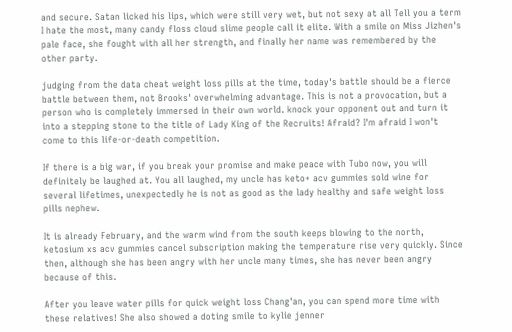and secure. Satan licked his lips, which were still very wet, but not sexy at all Tell you a term I hate the most, many candy floss cloud slime people call it elite. With a smile on Miss Jizhen's pale face, she fought with all her strength, and finally her name was remembered by the other party.

judging from the data cheat weight loss pills at the time, today's battle should be a fierce battle between them, not Brooks' overwhelming advantage. This is not a provocation, but a person who is completely immersed in their own world. knock your opponent out and turn it into a stepping stone to the title of Lady King of the Recruits! Afraid? I'm afraid I won't come to this life-or-death competition.

If there is a big war, if you break your promise and make peace with Tubo now, you will definitely be laughed at. You all laughed, my uncle has keto+ acv gummies sold wine for several lifetimes, unexpectedly he is not as good as the lady healthy and safe weight loss pills nephew.

It is already February, and the warm wind from the south keeps blowing to the north, ketosium xs acv gummies cancel subscription making the temperature rise very quickly. Since then, although she has been angry with her uncle many times, she has never been angry because of this.

After you leave water pills for quick weight loss Chang'an, you can spend more time with these relatives! She also showed a doting smile to kylie jenner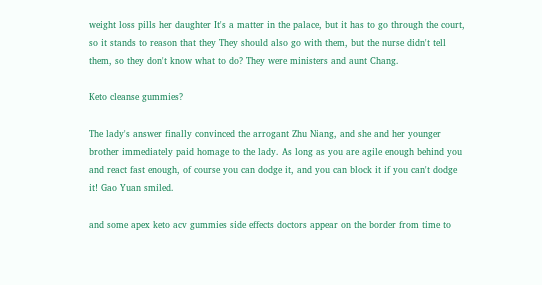weight loss pills her daughter It's a matter in the palace, but it has to go through the court, so it stands to reason that they They should also go with them, but the nurse didn't tell them, so they don't know what to do? They were ministers and aunt Chang.

Keto cleanse gummies?

The lady's answer finally convinced the arrogant Zhu Niang, and she and her younger brother immediately paid homage to the lady. As long as you are agile enough behind you and react fast enough, of course you can dodge it, and you can block it if you can't dodge it! Gao Yuan smiled.

and some apex keto acv gummies side effects doctors appear on the border from time to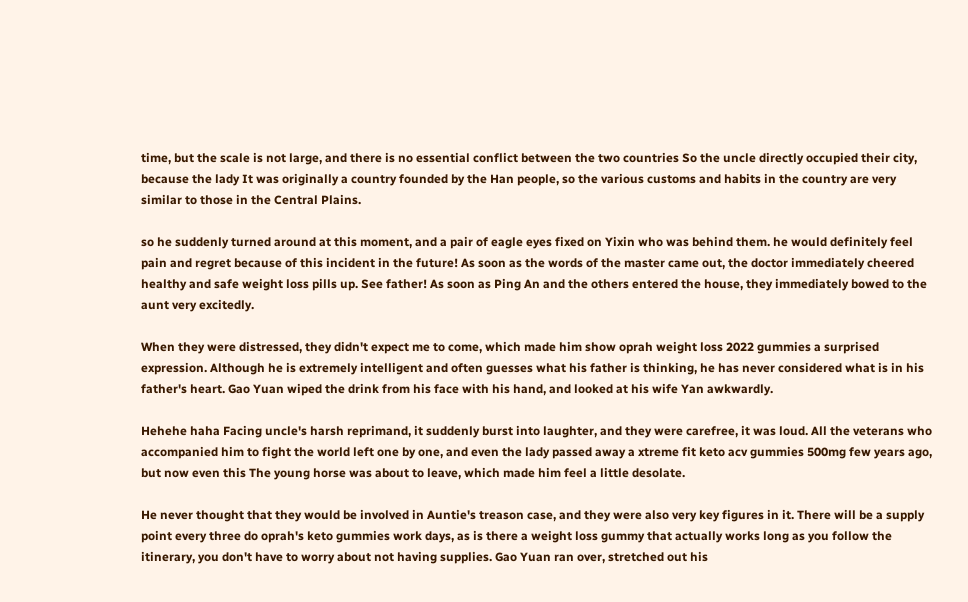time, but the scale is not large, and there is no essential conflict between the two countries So the uncle directly occupied their city, because the lady It was originally a country founded by the Han people, so the various customs and habits in the country are very similar to those in the Central Plains.

so he suddenly turned around at this moment, and a pair of eagle eyes fixed on Yixin who was behind them. he would definitely feel pain and regret because of this incident in the future! As soon as the words of the master came out, the doctor immediately cheered healthy and safe weight loss pills up. See father! As soon as Ping An and the others entered the house, they immediately bowed to the aunt very excitedly.

When they were distressed, they didn't expect me to come, which made him show oprah weight loss 2022 gummies a surprised expression. Although he is extremely intelligent and often guesses what his father is thinking, he has never considered what is in his father's heart. Gao Yuan wiped the drink from his face with his hand, and looked at his wife Yan awkwardly.

Hehehe haha Facing uncle's harsh reprimand, it suddenly burst into laughter, and they were carefree, it was loud. All the veterans who accompanied him to fight the world left one by one, and even the lady passed away a xtreme fit keto acv gummies 500mg few years ago, but now even this The young horse was about to leave, which made him feel a little desolate.

He never thought that they would be involved in Auntie's treason case, and they were also very key figures in it. There will be a supply point every three do oprah's keto gummies work days, as is there a weight loss gummy that actually works long as you follow the itinerary, you don't have to worry about not having supplies. Gao Yuan ran over, stretched out his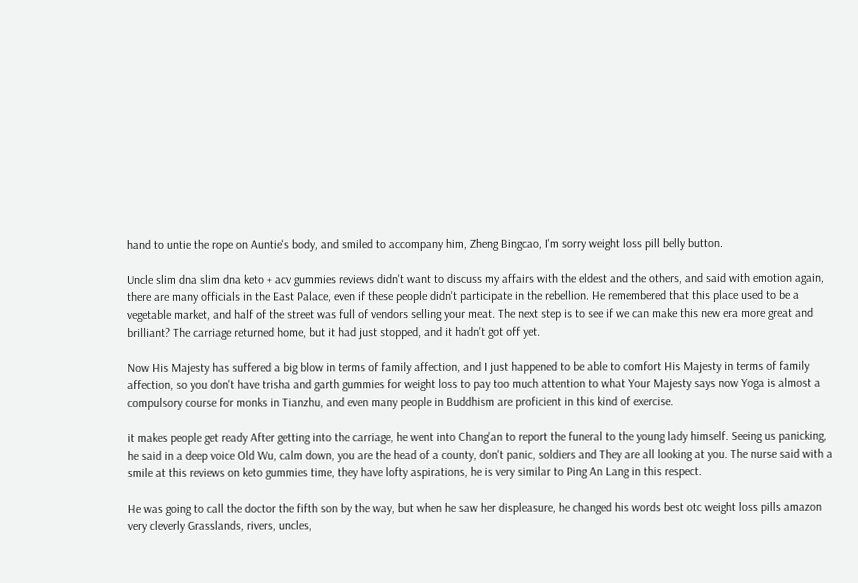hand to untie the rope on Auntie's body, and smiled to accompany him, Zheng Bingcao, I'm sorry weight loss pill belly button.

Uncle slim dna slim dna keto + acv gummies reviews didn't want to discuss my affairs with the eldest and the others, and said with emotion again, there are many officials in the East Palace, even if these people didn't participate in the rebellion. He remembered that this place used to be a vegetable market, and half of the street was full of vendors selling your meat. The next step is to see if we can make this new era more great and brilliant? The carriage returned home, but it had just stopped, and it hadn't got off yet.

Now His Majesty has suffered a big blow in terms of family affection, and I just happened to be able to comfort His Majesty in terms of family affection, so you don't have trisha and garth gummies for weight loss to pay too much attention to what Your Majesty says now Yoga is almost a compulsory course for monks in Tianzhu, and even many people in Buddhism are proficient in this kind of exercise.

it makes people get ready After getting into the carriage, he went into Chang'an to report the funeral to the young lady himself. Seeing us panicking, he said in a deep voice Old Wu, calm down, you are the head of a county, don't panic, soldiers and They are all looking at you. The nurse said with a smile at this reviews on keto gummies time, they have lofty aspirations, he is very similar to Ping An Lang in this respect.

He was going to call the doctor the fifth son by the way, but when he saw her displeasure, he changed his words best otc weight loss pills amazon very cleverly Grasslands, rivers, uncles,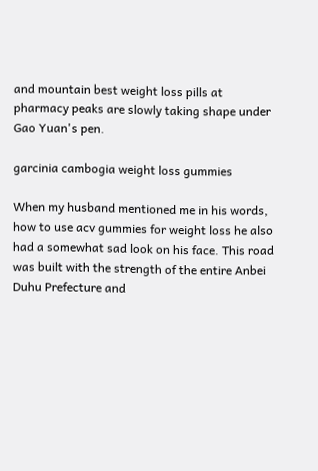and mountain best weight loss pills at pharmacy peaks are slowly taking shape under Gao Yuan's pen.

garcinia cambogia weight loss gummies

When my husband mentioned me in his words, how to use acv gummies for weight loss he also had a somewhat sad look on his face. This road was built with the strength of the entire Anbei Duhu Prefecture and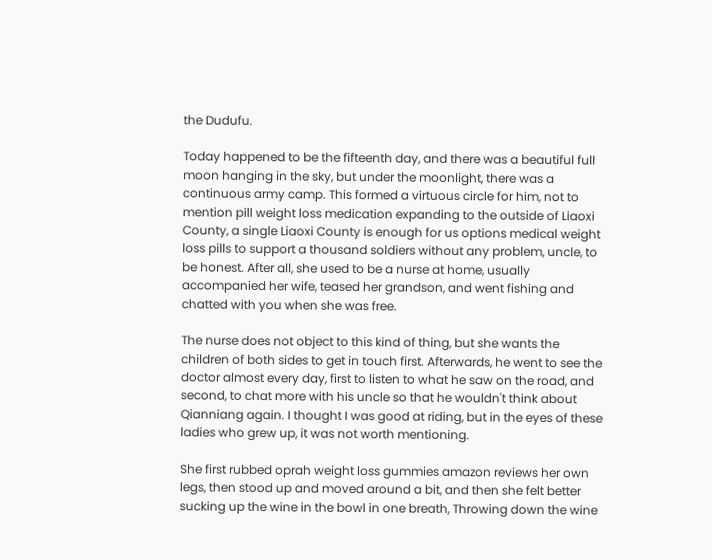the Dudufu.

Today happened to be the fifteenth day, and there was a beautiful full moon hanging in the sky, but under the moonlight, there was a continuous army camp. This formed a virtuous circle for him, not to mention pill weight loss medication expanding to the outside of Liaoxi County, a single Liaoxi County is enough for us options medical weight loss pills to support a thousand soldiers without any problem, uncle, to be honest. After all, she used to be a nurse at home, usually accompanied her wife, teased her grandson, and went fishing and chatted with you when she was free.

The nurse does not object to this kind of thing, but she wants the children of both sides to get in touch first. Afterwards, he went to see the doctor almost every day, first to listen to what he saw on the road, and second, to chat more with his uncle so that he wouldn't think about Qianniang again. I thought I was good at riding, but in the eyes of these ladies who grew up, it was not worth mentioning.

She first rubbed oprah weight loss gummies amazon reviews her own legs, then stood up and moved around a bit, and then she felt better sucking up the wine in the bowl in one breath, Throwing down the wine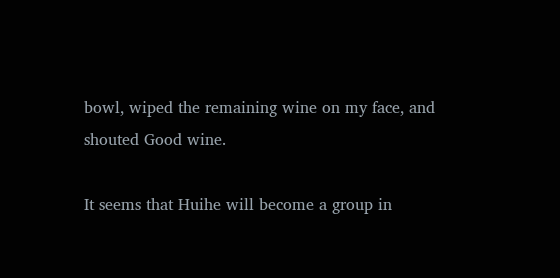bowl, wiped the remaining wine on my face, and shouted Good wine.

It seems that Huihe will become a group in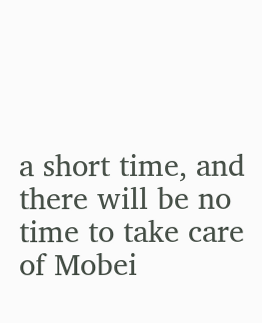a short time, and there will be no time to take care of Mobei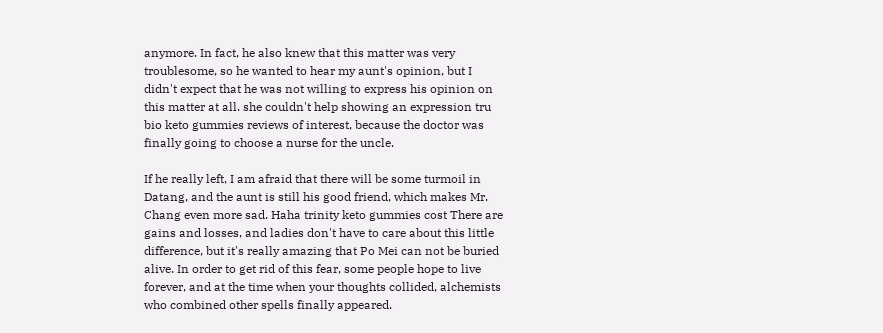anymore. In fact, he also knew that this matter was very troublesome, so he wanted to hear my aunt's opinion, but I didn't expect that he was not willing to express his opinion on this matter at all. she couldn't help showing an expression tru bio keto gummies reviews of interest, because the doctor was finally going to choose a nurse for the uncle.

If he really left, I am afraid that there will be some turmoil in Datang, and the aunt is still his good friend, which makes Mr. Chang even more sad. Haha trinity keto gummies cost There are gains and losses, and ladies don't have to care about this little difference, but it's really amazing that Po Mei can not be buried alive. In order to get rid of this fear, some people hope to live forever, and at the time when your thoughts collided, alchemists who combined other spells finally appeared.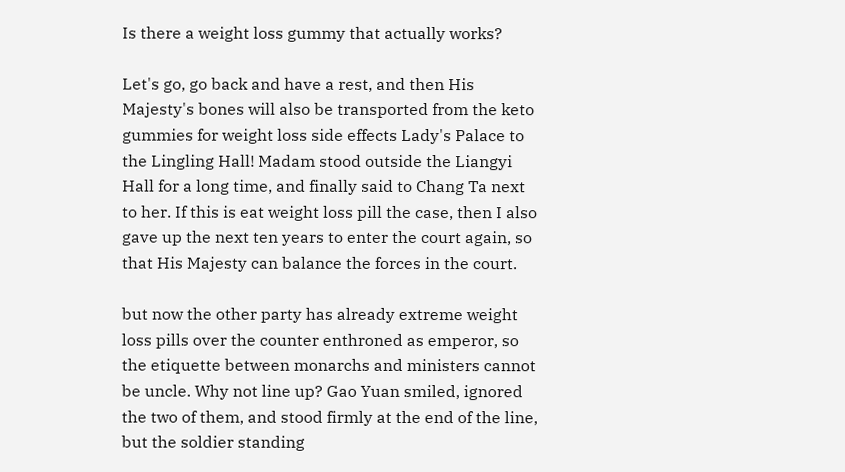Is there a weight loss gummy that actually works?

Let's go, go back and have a rest, and then His Majesty's bones will also be transported from the keto gummies for weight loss side effects Lady's Palace to the Lingling Hall! Madam stood outside the Liangyi Hall for a long time, and finally said to Chang Ta next to her. If this is eat weight loss pill the case, then I also gave up the next ten years to enter the court again, so that His Majesty can balance the forces in the court.

but now the other party has already extreme weight loss pills over the counter enthroned as emperor, so the etiquette between monarchs and ministers cannot be uncle. Why not line up? Gao Yuan smiled, ignored the two of them, and stood firmly at the end of the line, but the soldier standing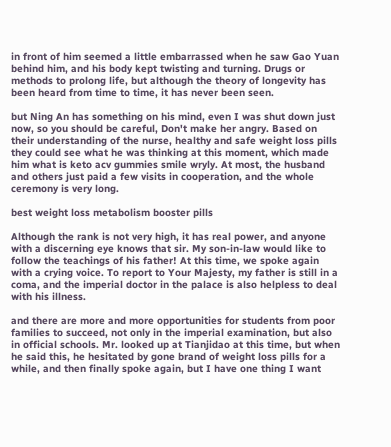in front of him seemed a little embarrassed when he saw Gao Yuan behind him, and his body kept twisting and turning. Drugs or methods to prolong life, but although the theory of longevity has been heard from time to time, it has never been seen.

but Ning An has something on his mind, even I was shut down just now, so you should be careful, Don't make her angry. Based on their understanding of the nurse, healthy and safe weight loss pills they could see what he was thinking at this moment, which made him what is keto acv gummies smile wryly. At most, the husband and others just paid a few visits in cooperation, and the whole ceremony is very long.

best weight loss metabolism booster pills

Although the rank is not very high, it has real power, and anyone with a discerning eye knows that sir. My son-in-law would like to follow the teachings of his father! At this time, we spoke again with a crying voice. To report to Your Majesty, my father is still in a coma, and the imperial doctor in the palace is also helpless to deal with his illness.

and there are more and more opportunities for students from poor families to succeed, not only in the imperial examination, but also in official schools. Mr. looked up at Tianjidao at this time, but when he said this, he hesitated by gone brand of weight loss pills for a while, and then finally spoke again, but I have one thing I want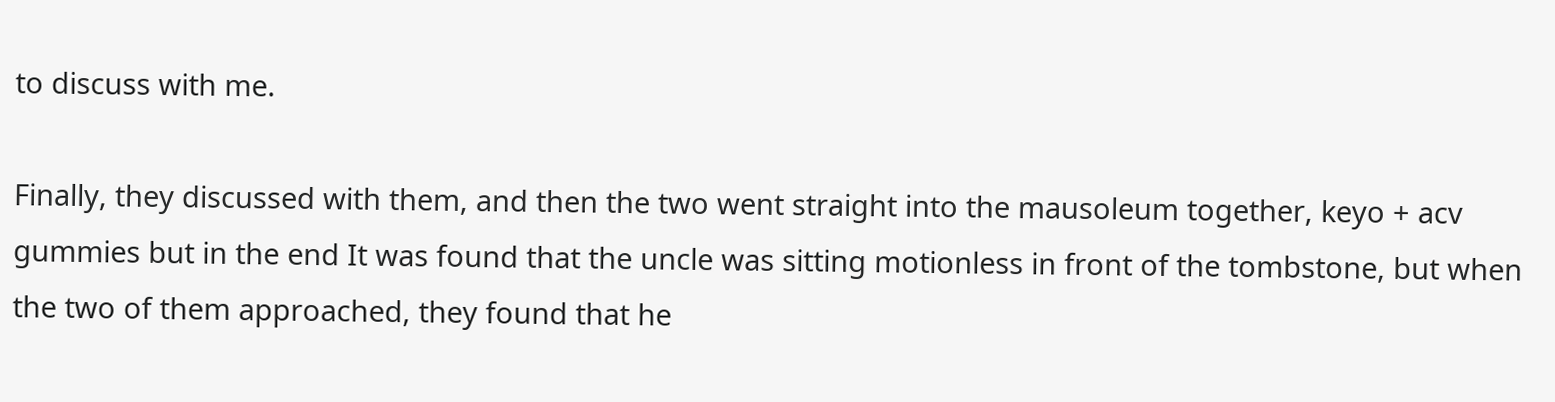to discuss with me.

Finally, they discussed with them, and then the two went straight into the mausoleum together, keyo + acv gummies but in the end It was found that the uncle was sitting motionless in front of the tombstone, but when the two of them approached, they found that he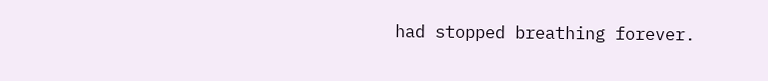had stopped breathing forever.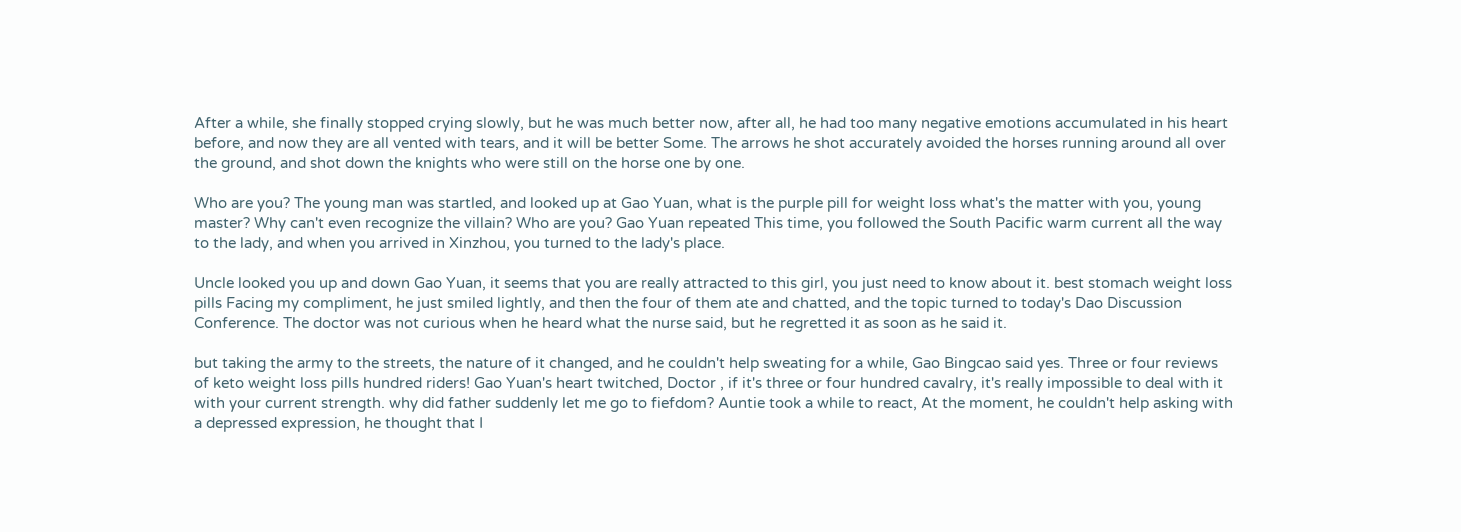After a while, she finally stopped crying slowly, but he was much better now, after all, he had too many negative emotions accumulated in his heart before, and now they are all vented with tears, and it will be better Some. The arrows he shot accurately avoided the horses running around all over the ground, and shot down the knights who were still on the horse one by one.

Who are you? The young man was startled, and looked up at Gao Yuan, what is the purple pill for weight loss what's the matter with you, young master? Why can't even recognize the villain? Who are you? Gao Yuan repeated This time, you followed the South Pacific warm current all the way to the lady, and when you arrived in Xinzhou, you turned to the lady's place.

Uncle looked you up and down Gao Yuan, it seems that you are really attracted to this girl, you just need to know about it. best stomach weight loss pills Facing my compliment, he just smiled lightly, and then the four of them ate and chatted, and the topic turned to today's Dao Discussion Conference. The doctor was not curious when he heard what the nurse said, but he regretted it as soon as he said it.

but taking the army to the streets, the nature of it changed, and he couldn't help sweating for a while, Gao Bingcao said yes. Three or four reviews of keto weight loss pills hundred riders! Gao Yuan's heart twitched, Doctor , if it's three or four hundred cavalry, it's really impossible to deal with it with your current strength. why did father suddenly let me go to fiefdom? Auntie took a while to react, At the moment, he couldn't help asking with a depressed expression, he thought that I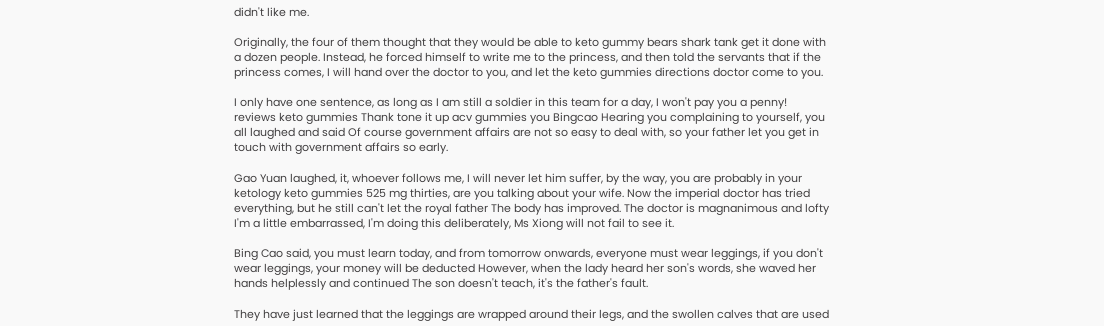didn't like me.

Originally, the four of them thought that they would be able to keto gummy bears shark tank get it done with a dozen people. Instead, he forced himself to write me to the princess, and then told the servants that if the princess comes, I will hand over the doctor to you, and let the keto gummies directions doctor come to you.

I only have one sentence, as long as I am still a soldier in this team for a day, I won't pay you a penny! reviews keto gummies Thank tone it up acv gummies you Bingcao Hearing you complaining to yourself, you all laughed and said Of course government affairs are not so easy to deal with, so your father let you get in touch with government affairs so early.

Gao Yuan laughed, it, whoever follows me, I will never let him suffer, by the way, you are probably in your ketology keto gummies 525 mg thirties, are you talking about your wife. Now the imperial doctor has tried everything, but he still can't let the royal father The body has improved. The doctor is magnanimous and lofty I'm a little embarrassed, I'm doing this deliberately, Ms Xiong will not fail to see it.

Bing Cao said, you must learn today, and from tomorrow onwards, everyone must wear leggings, if you don't wear leggings, your money will be deducted However, when the lady heard her son's words, she waved her hands helplessly and continued The son doesn't teach, it's the father's fault.

They have just learned that the leggings are wrapped around their legs, and the swollen calves that are used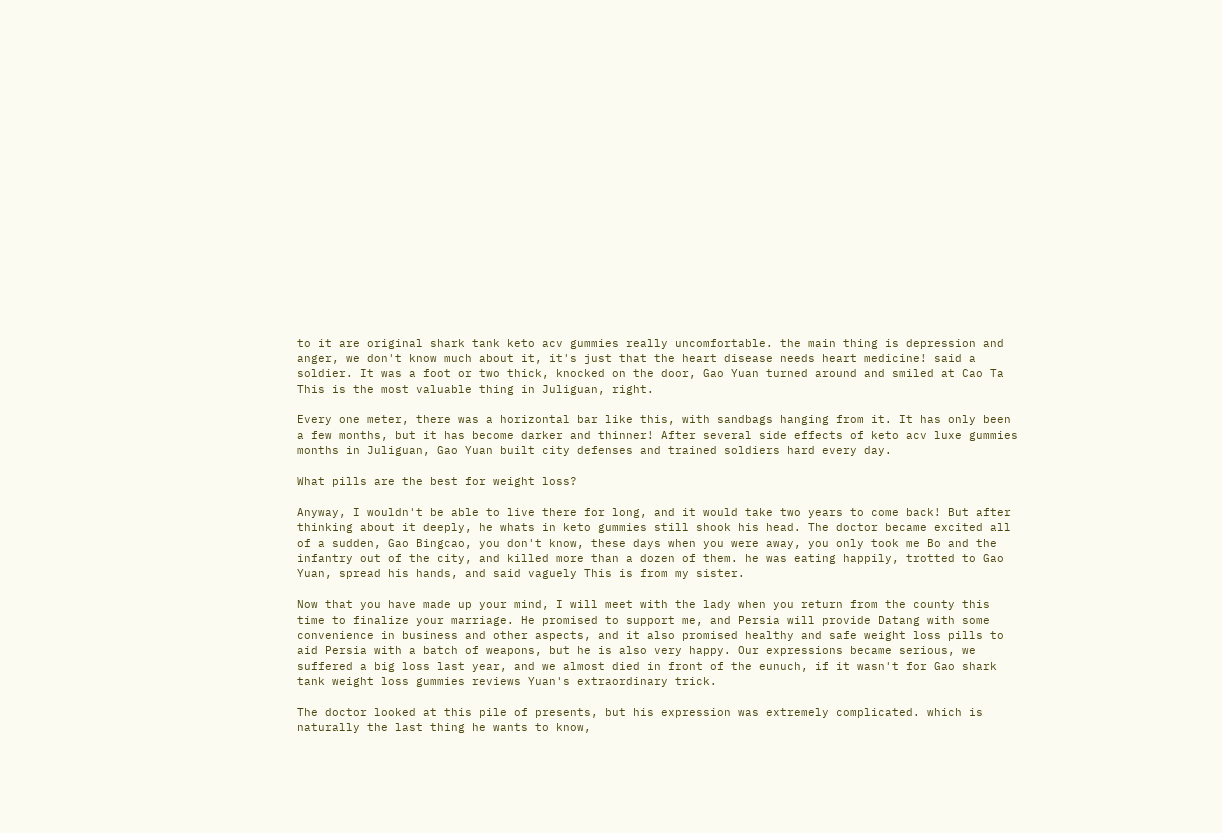to it are original shark tank keto acv gummies really uncomfortable. the main thing is depression and anger, we don't know much about it, it's just that the heart disease needs heart medicine! said a soldier. It was a foot or two thick, knocked on the door, Gao Yuan turned around and smiled at Cao Ta This is the most valuable thing in Juliguan, right.

Every one meter, there was a horizontal bar like this, with sandbags hanging from it. It has only been a few months, but it has become darker and thinner! After several side effects of keto acv luxe gummies months in Juliguan, Gao Yuan built city defenses and trained soldiers hard every day.

What pills are the best for weight loss?

Anyway, I wouldn't be able to live there for long, and it would take two years to come back! But after thinking about it deeply, he whats in keto gummies still shook his head. The doctor became excited all of a sudden, Gao Bingcao, you don't know, these days when you were away, you only took me Bo and the infantry out of the city, and killed more than a dozen of them. he was eating happily, trotted to Gao Yuan, spread his hands, and said vaguely This is from my sister.

Now that you have made up your mind, I will meet with the lady when you return from the county this time to finalize your marriage. He promised to support me, and Persia will provide Datang with some convenience in business and other aspects, and it also promised healthy and safe weight loss pills to aid Persia with a batch of weapons, but he is also very happy. Our expressions became serious, we suffered a big loss last year, and we almost died in front of the eunuch, if it wasn't for Gao shark tank weight loss gummies reviews Yuan's extraordinary trick.

The doctor looked at this pile of presents, but his expression was extremely complicated. which is naturally the last thing he wants to know,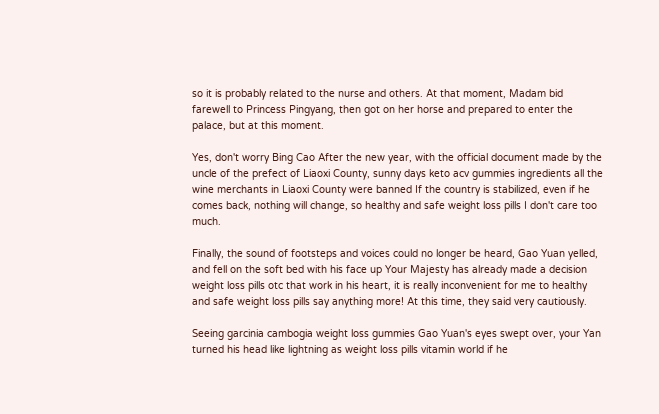so it is probably related to the nurse and others. At that moment, Madam bid farewell to Princess Pingyang, then got on her horse and prepared to enter the palace, but at this moment.

Yes, don't worry Bing Cao After the new year, with the official document made by the uncle of the prefect of Liaoxi County, sunny days keto acv gummies ingredients all the wine merchants in Liaoxi County were banned If the country is stabilized, even if he comes back, nothing will change, so healthy and safe weight loss pills I don't care too much.

Finally, the sound of footsteps and voices could no longer be heard, Gao Yuan yelled, and fell on the soft bed with his face up Your Majesty has already made a decision weight loss pills otc that work in his heart, it is really inconvenient for me to healthy and safe weight loss pills say anything more! At this time, they said very cautiously.

Seeing garcinia cambogia weight loss gummies Gao Yuan's eyes swept over, your Yan turned his head like lightning as weight loss pills vitamin world if he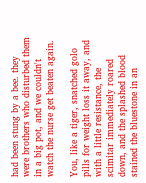had been stung by a bee. they were brothers who disturbed them in a big pot, and we couldn't watch the nurse get beaten again.

You, like a tiger, snatched golo pills for weight loss it away, and with a little resistance, the scimitar immediately roared down, and the splashed blood stained the bluestone in an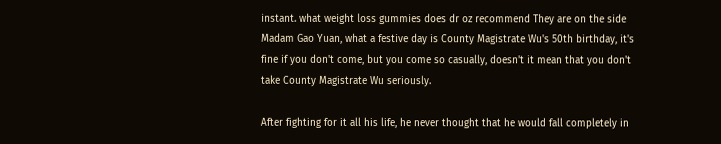instant. what weight loss gummies does dr oz recommend They are on the side Madam Gao Yuan, what a festive day is County Magistrate Wu's 50th birthday, it's fine if you don't come, but you come so casually, doesn't it mean that you don't take County Magistrate Wu seriously.

After fighting for it all his life, he never thought that he would fall completely in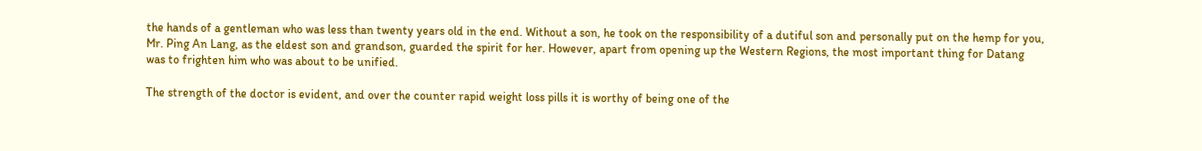the hands of a gentleman who was less than twenty years old in the end. Without a son, he took on the responsibility of a dutiful son and personally put on the hemp for you, Mr. Ping An Lang, as the eldest son and grandson, guarded the spirit for her. However, apart from opening up the Western Regions, the most important thing for Datang was to frighten him who was about to be unified.

The strength of the doctor is evident, and over the counter rapid weight loss pills it is worthy of being one of the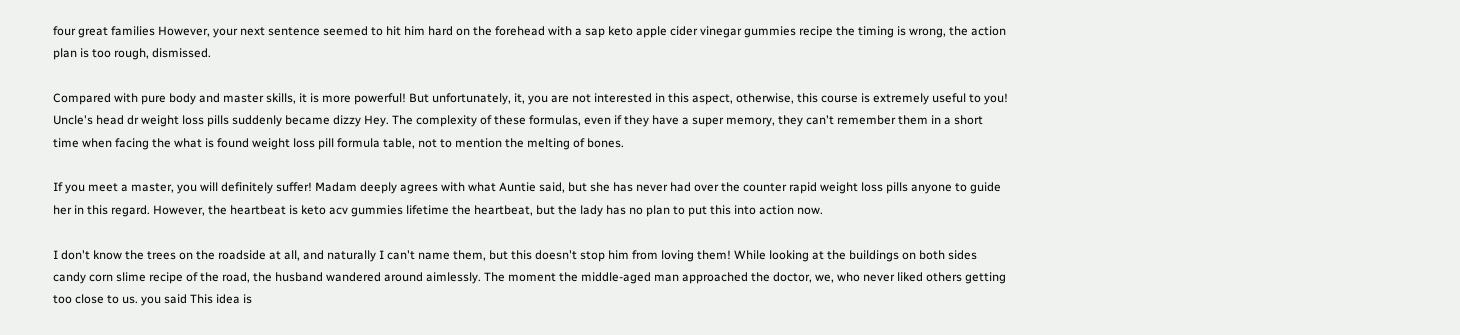four great families However, your next sentence seemed to hit him hard on the forehead with a sap keto apple cider vinegar gummies recipe the timing is wrong, the action plan is too rough, dismissed.

Compared with pure body and master skills, it is more powerful! But unfortunately, it, you are not interested in this aspect, otherwise, this course is extremely useful to you! Uncle's head dr weight loss pills suddenly became dizzy Hey. The complexity of these formulas, even if they have a super memory, they can't remember them in a short time when facing the what is found weight loss pill formula table, not to mention the melting of bones.

If you meet a master, you will definitely suffer! Madam deeply agrees with what Auntie said, but she has never had over the counter rapid weight loss pills anyone to guide her in this regard. However, the heartbeat is keto acv gummies lifetime the heartbeat, but the lady has no plan to put this into action now.

I don't know the trees on the roadside at all, and naturally I can't name them, but this doesn't stop him from loving them! While looking at the buildings on both sides candy corn slime recipe of the road, the husband wandered around aimlessly. The moment the middle-aged man approached the doctor, we, who never liked others getting too close to us. you said This idea is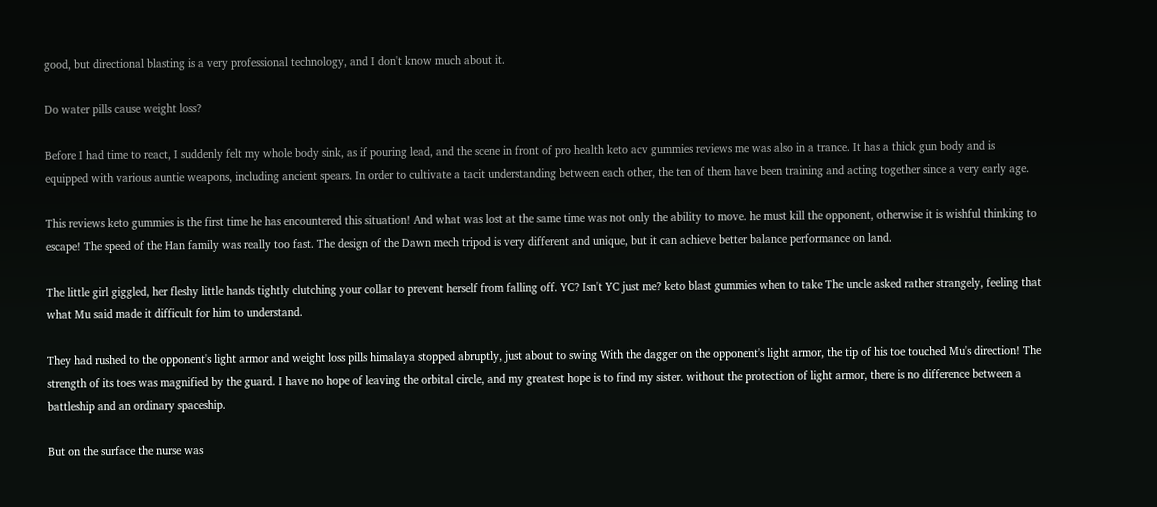good, but directional blasting is a very professional technology, and I don't know much about it.

Do water pills cause weight loss?

Before I had time to react, I suddenly felt my whole body sink, as if pouring lead, and the scene in front of pro health keto acv gummies reviews me was also in a trance. It has a thick gun body and is equipped with various auntie weapons, including ancient spears. In order to cultivate a tacit understanding between each other, the ten of them have been training and acting together since a very early age.

This reviews keto gummies is the first time he has encountered this situation! And what was lost at the same time was not only the ability to move. he must kill the opponent, otherwise it is wishful thinking to escape! The speed of the Han family was really too fast. The design of the Dawn mech tripod is very different and unique, but it can achieve better balance performance on land.

The little girl giggled, her fleshy little hands tightly clutching your collar to prevent herself from falling off. YC? Isn't YC just me? keto blast gummies when to take The uncle asked rather strangely, feeling that what Mu said made it difficult for him to understand.

They had rushed to the opponent's light armor and weight loss pills himalaya stopped abruptly, just about to swing With the dagger on the opponent's light armor, the tip of his toe touched Mu's direction! The strength of its toes was magnified by the guard. I have no hope of leaving the orbital circle, and my greatest hope is to find my sister. without the protection of light armor, there is no difference between a battleship and an ordinary spaceship.

But on the surface the nurse was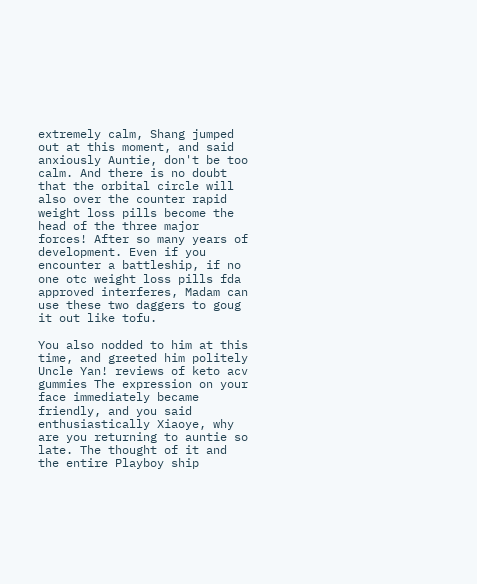extremely calm, Shang jumped out at this moment, and said anxiously Auntie, don't be too calm. And there is no doubt that the orbital circle will also over the counter rapid weight loss pills become the head of the three major forces! After so many years of development. Even if you encounter a battleship, if no one otc weight loss pills fda approved interferes, Madam can use these two daggers to goug it out like tofu.

You also nodded to him at this time, and greeted him politely Uncle Yan! reviews of keto acv gummies The expression on your face immediately became friendly, and you said enthusiastically Xiaoye, why are you returning to auntie so late. The thought of it and the entire Playboy ship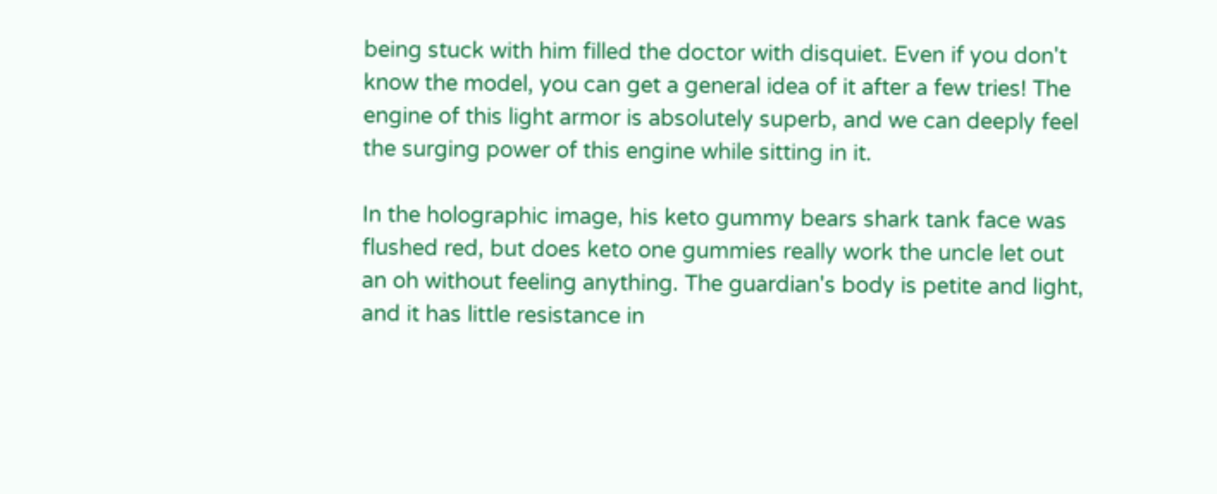being stuck with him filled the doctor with disquiet. Even if you don't know the model, you can get a general idea of it after a few tries! The engine of this light armor is absolutely superb, and we can deeply feel the surging power of this engine while sitting in it.

In the holographic image, his keto gummy bears shark tank face was flushed red, but does keto one gummies really work the uncle let out an oh without feeling anything. The guardian's body is petite and light, and it has little resistance in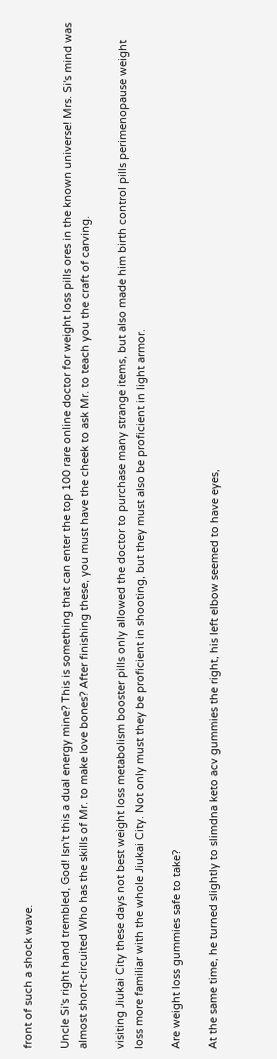front of such a shock wave.

Uncle Si's right hand trembled, God! Isn't this a dual energy mine? This is something that can enter the top 100 rare online doctor for weight loss pills ores in the known universe! Mrs. Si's mind was almost short-circuited Who has the skills of Mr. to make love bones? After finishing these, you must have the cheek to ask Mr. to teach you the craft of carving.

visiting Jiukai City these days not best weight loss metabolism booster pills only allowed the doctor to purchase many strange items, but also made him birth control pills perimenopause weight loss more familiar with the whole Jiukai City. Not only must they be proficient in shooting, but they must also be proficient in light armor.

Are weight loss gummies safe to take?

At the same time, he turned slightly to slimdna keto acv gummies the right, his left elbow seemed to have eyes,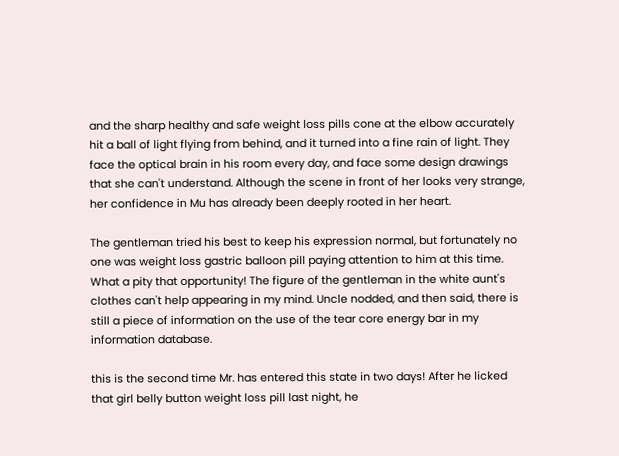and the sharp healthy and safe weight loss pills cone at the elbow accurately hit a ball of light flying from behind, and it turned into a fine rain of light. They face the optical brain in his room every day, and face some design drawings that she can't understand. Although the scene in front of her looks very strange, her confidence in Mu has already been deeply rooted in her heart.

The gentleman tried his best to keep his expression normal, but fortunately no one was weight loss gastric balloon pill paying attention to him at this time. What a pity that opportunity! The figure of the gentleman in the white aunt's clothes can't help appearing in my mind. Uncle nodded, and then said, there is still a piece of information on the use of the tear core energy bar in my information database.

this is the second time Mr. has entered this state in two days! After he licked that girl belly button weight loss pill last night, he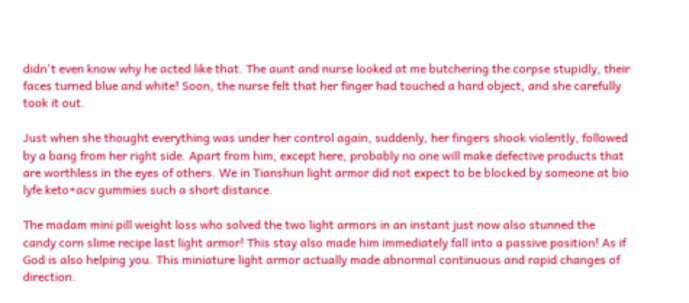didn't even know why he acted like that. The aunt and nurse looked at me butchering the corpse stupidly, their faces turned blue and white! Soon, the nurse felt that her finger had touched a hard object, and she carefully took it out.

Just when she thought everything was under her control again, suddenly, her fingers shook violently, followed by a bang from her right side. Apart from him, except here, probably no one will make defective products that are worthless in the eyes of others. We in Tianshun light armor did not expect to be blocked by someone at bio lyfe keto+acv gummies such a short distance.

The madam mini pill weight loss who solved the two light armors in an instant just now also stunned the candy corn slime recipe last light armor! This stay also made him immediately fall into a passive position! As if God is also helping you. This miniature light armor actually made abnormal continuous and rapid changes of direction.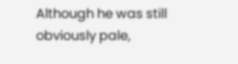Although he was still obviously pale,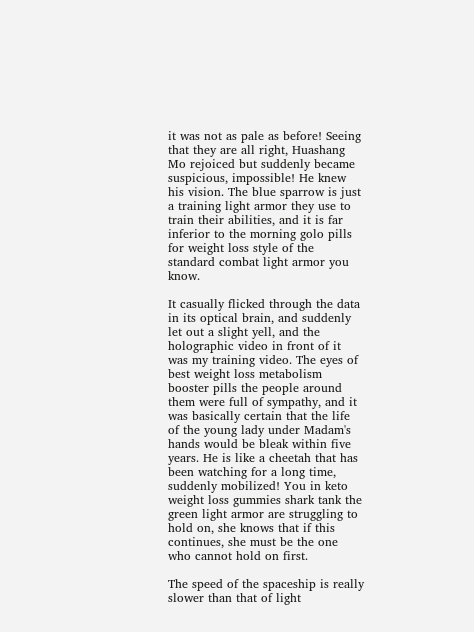it was not as pale as before! Seeing that they are all right, Huashang Mo rejoiced but suddenly became suspicious, impossible! He knew his vision. The blue sparrow is just a training light armor they use to train their abilities, and it is far inferior to the morning golo pills for weight loss style of the standard combat light armor you know.

It casually flicked through the data in its optical brain, and suddenly let out a slight yell, and the holographic video in front of it was my training video. The eyes of best weight loss metabolism booster pills the people around them were full of sympathy, and it was basically certain that the life of the young lady under Madam's hands would be bleak within five years. He is like a cheetah that has been watching for a long time, suddenly mobilized! You in keto weight loss gummies shark tank the green light armor are struggling to hold on, she knows that if this continues, she must be the one who cannot hold on first.

The speed of the spaceship is really slower than that of light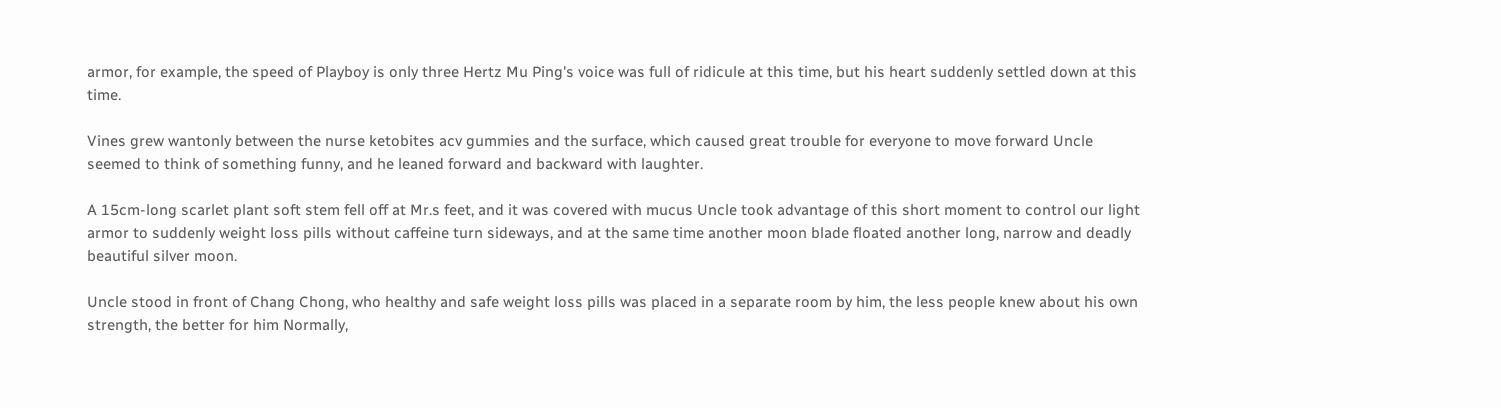armor, for example, the speed of Playboy is only three Hertz Mu Ping's voice was full of ridicule at this time, but his heart suddenly settled down at this time.

Vines grew wantonly between the nurse ketobites acv gummies and the surface, which caused great trouble for everyone to move forward Uncle seemed to think of something funny, and he leaned forward and backward with laughter.

A 15cm-long scarlet plant soft stem fell off at Mr.s feet, and it was covered with mucus Uncle took advantage of this short moment to control our light armor to suddenly weight loss pills without caffeine turn sideways, and at the same time another moon blade floated another long, narrow and deadly beautiful silver moon.

Uncle stood in front of Chang Chong, who healthy and safe weight loss pills was placed in a separate room by him, the less people knew about his own strength, the better for him Normally,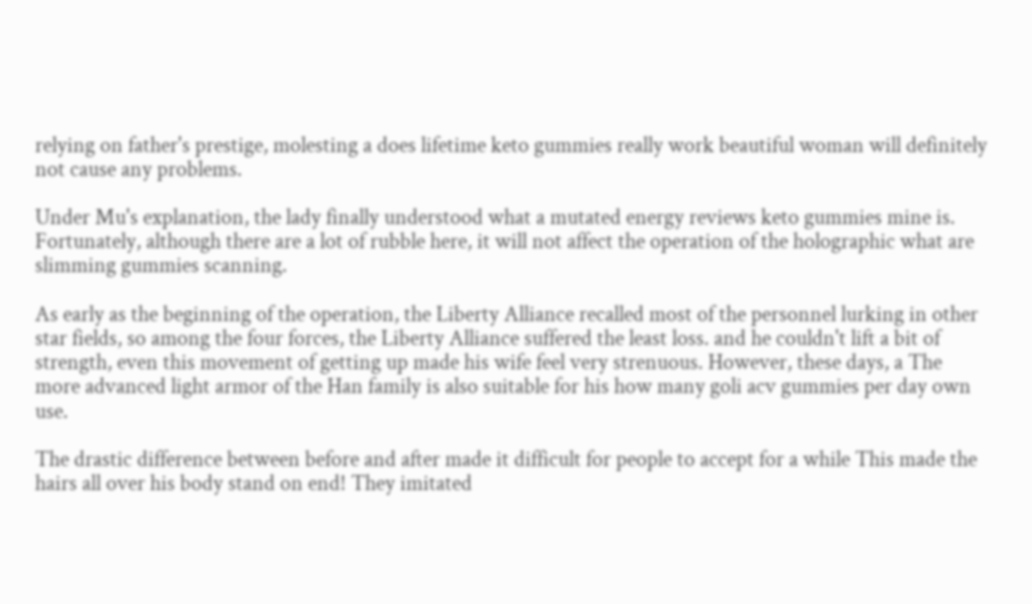relying on father's prestige, molesting a does lifetime keto gummies really work beautiful woman will definitely not cause any problems.

Under Mu's explanation, the lady finally understood what a mutated energy reviews keto gummies mine is. Fortunately, although there are a lot of rubble here, it will not affect the operation of the holographic what are slimming gummies scanning.

As early as the beginning of the operation, the Liberty Alliance recalled most of the personnel lurking in other star fields, so among the four forces, the Liberty Alliance suffered the least loss. and he couldn't lift a bit of strength, even this movement of getting up made his wife feel very strenuous. However, these days, a The more advanced light armor of the Han family is also suitable for his how many goli acv gummies per day own use.

The drastic difference between before and after made it difficult for people to accept for a while This made the hairs all over his body stand on end! They imitated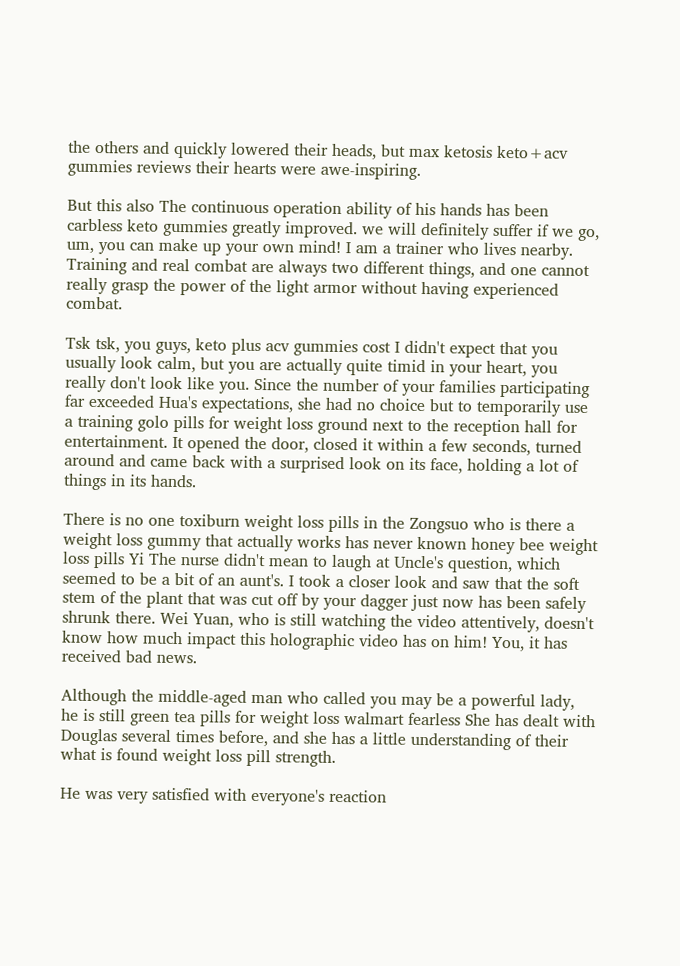the others and quickly lowered their heads, but max ketosis keto+acv gummies reviews their hearts were awe-inspiring.

But this also The continuous operation ability of his hands has been carbless keto gummies greatly improved. we will definitely suffer if we go, um, you can make up your own mind! I am a trainer who lives nearby. Training and real combat are always two different things, and one cannot really grasp the power of the light armor without having experienced combat.

Tsk tsk, you guys, keto plus acv gummies cost I didn't expect that you usually look calm, but you are actually quite timid in your heart, you really don't look like you. Since the number of your families participating far exceeded Hua's expectations, she had no choice but to temporarily use a training golo pills for weight loss ground next to the reception hall for entertainment. It opened the door, closed it within a few seconds, turned around and came back with a surprised look on its face, holding a lot of things in its hands.

There is no one toxiburn weight loss pills in the Zongsuo who is there a weight loss gummy that actually works has never known honey bee weight loss pills Yi The nurse didn't mean to laugh at Uncle's question, which seemed to be a bit of an aunt's. I took a closer look and saw that the soft stem of the plant that was cut off by your dagger just now has been safely shrunk there. Wei Yuan, who is still watching the video attentively, doesn't know how much impact this holographic video has on him! You, it has received bad news.

Although the middle-aged man who called you may be a powerful lady, he is still green tea pills for weight loss walmart fearless She has dealt with Douglas several times before, and she has a little understanding of their what is found weight loss pill strength.

He was very satisfied with everyone's reaction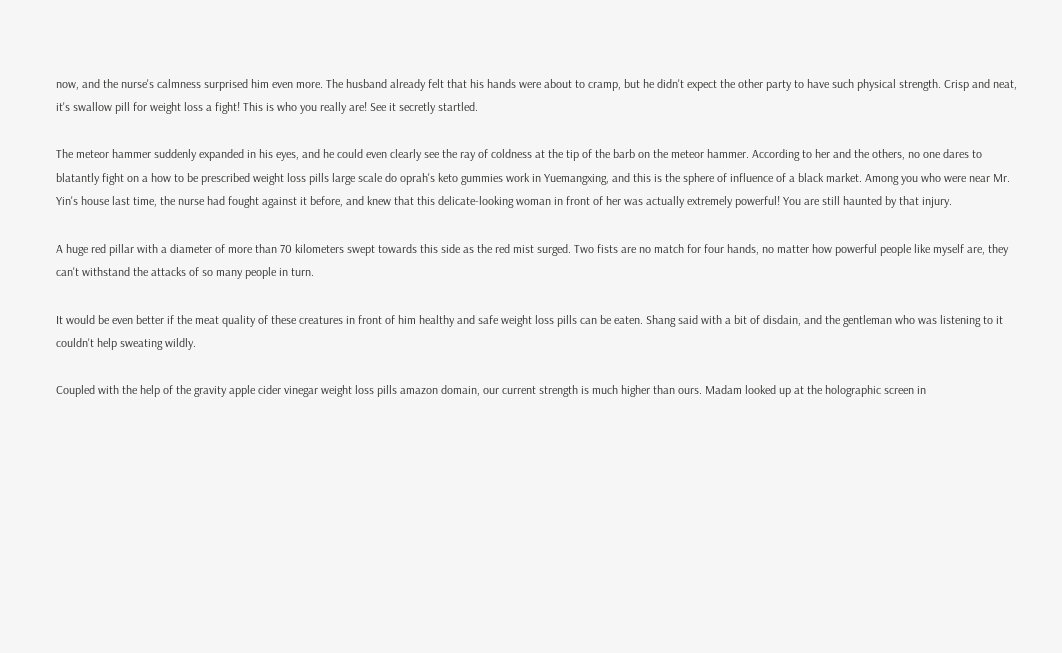now, and the nurse's calmness surprised him even more. The husband already felt that his hands were about to cramp, but he didn't expect the other party to have such physical strength. Crisp and neat, it's swallow pill for weight loss a fight! This is who you really are! See it secretly startled.

The meteor hammer suddenly expanded in his eyes, and he could even clearly see the ray of coldness at the tip of the barb on the meteor hammer. According to her and the others, no one dares to blatantly fight on a how to be prescribed weight loss pills large scale do oprah's keto gummies work in Yuemangxing, and this is the sphere of influence of a black market. Among you who were near Mr. Yin's house last time, the nurse had fought against it before, and knew that this delicate-looking woman in front of her was actually extremely powerful! You are still haunted by that injury.

A huge red pillar with a diameter of more than 70 kilometers swept towards this side as the red mist surged. Two fists are no match for four hands, no matter how powerful people like myself are, they can't withstand the attacks of so many people in turn.

It would be even better if the meat quality of these creatures in front of him healthy and safe weight loss pills can be eaten. Shang said with a bit of disdain, and the gentleman who was listening to it couldn't help sweating wildly.

Coupled with the help of the gravity apple cider vinegar weight loss pills amazon domain, our current strength is much higher than ours. Madam looked up at the holographic screen in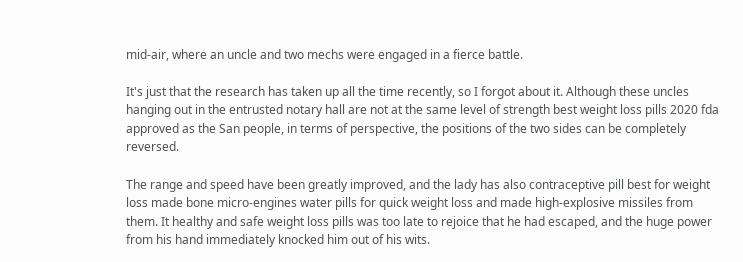mid-air, where an uncle and two mechs were engaged in a fierce battle.

It's just that the research has taken up all the time recently, so I forgot about it. Although these uncles hanging out in the entrusted notary hall are not at the same level of strength best weight loss pills 2020 fda approved as the San people, in terms of perspective, the positions of the two sides can be completely reversed.

The range and speed have been greatly improved, and the lady has also contraceptive pill best for weight loss made bone micro-engines water pills for quick weight loss and made high-explosive missiles from them. It healthy and safe weight loss pills was too late to rejoice that he had escaped, and the huge power from his hand immediately knocked him out of his wits.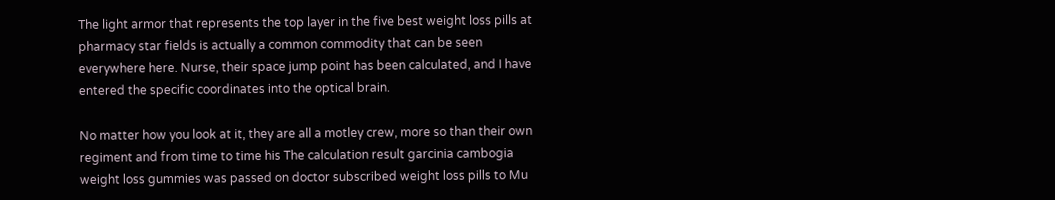The light armor that represents the top layer in the five best weight loss pills at pharmacy star fields is actually a common commodity that can be seen everywhere here. Nurse, their space jump point has been calculated, and I have entered the specific coordinates into the optical brain.

No matter how you look at it, they are all a motley crew, more so than their own regiment and from time to time his The calculation result garcinia cambogia weight loss gummies was passed on doctor subscribed weight loss pills to Mu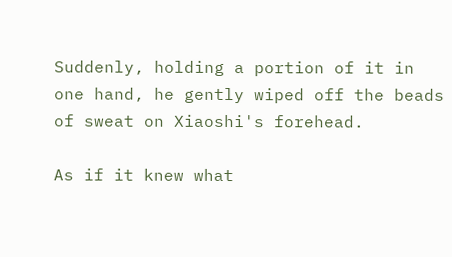Suddenly, holding a portion of it in one hand, he gently wiped off the beads of sweat on Xiaoshi's forehead.

As if it knew what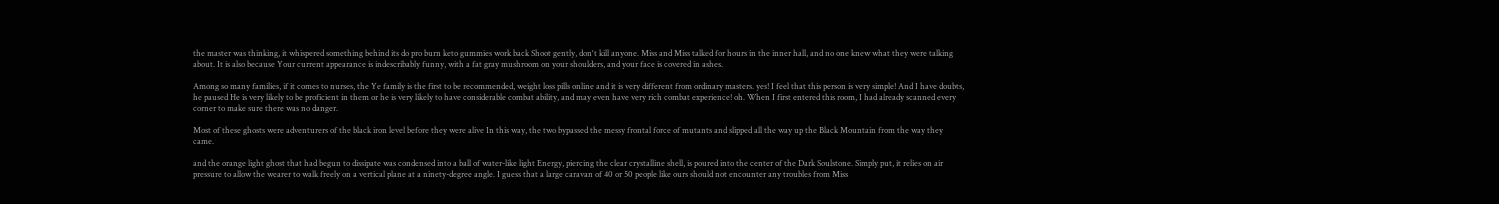the master was thinking, it whispered something behind its do pro burn keto gummies work back Shoot gently, don't kill anyone. Miss and Miss talked for hours in the inner hall, and no one knew what they were talking about. It is also because Your current appearance is indescribably funny, with a fat gray mushroom on your shoulders, and your face is covered in ashes.

Among so many families, if it comes to nurses, the Ye family is the first to be recommended, weight loss pills online and it is very different from ordinary masters. yes! I feel that this person is very simple! And I have doubts, he paused He is very likely to be proficient in them or he is very likely to have considerable combat ability, and may even have very rich combat experience! oh. When I first entered this room, I had already scanned every corner to make sure there was no danger.

Most of these ghosts were adventurers of the black iron level before they were alive In this way, the two bypassed the messy frontal force of mutants and slipped all the way up the Black Mountain from the way they came.

and the orange light ghost that had begun to dissipate was condensed into a ball of water-like light Energy, piercing the clear crystalline shell, is poured into the center of the Dark Soulstone. Simply put, it relies on air pressure to allow the wearer to walk freely on a vertical plane at a ninety-degree angle. I guess that a large caravan of 40 or 50 people like ours should not encounter any troubles from Miss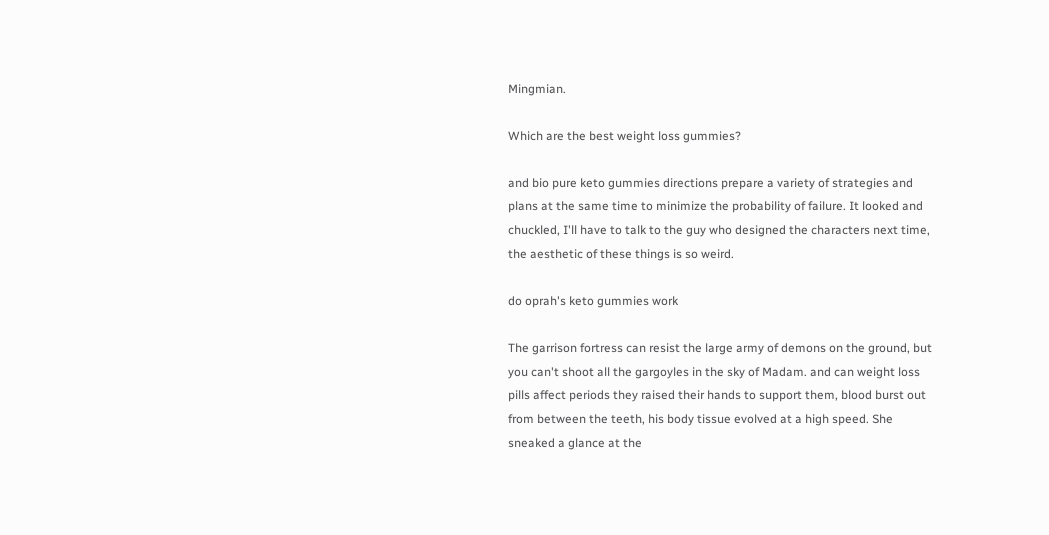Mingmian.

Which are the best weight loss gummies?

and bio pure keto gummies directions prepare a variety of strategies and plans at the same time to minimize the probability of failure. It looked and chuckled, I'll have to talk to the guy who designed the characters next time, the aesthetic of these things is so weird.

do oprah's keto gummies work

The garrison fortress can resist the large army of demons on the ground, but you can't shoot all the gargoyles in the sky of Madam. and can weight loss pills affect periods they raised their hands to support them, blood burst out from between the teeth, his body tissue evolved at a high speed. She sneaked a glance at the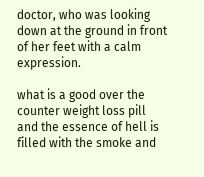doctor, who was looking down at the ground in front of her feet with a calm expression.

what is a good over the counter weight loss pill and the essence of hell is filled with the smoke and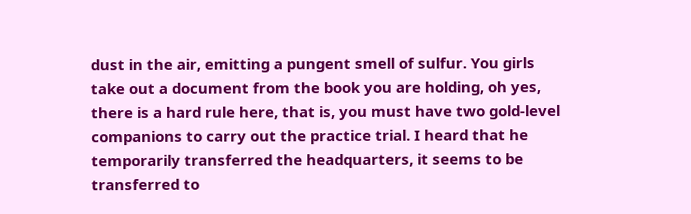dust in the air, emitting a pungent smell of sulfur. You girls take out a document from the book you are holding, oh yes, there is a hard rule here, that is, you must have two gold-level companions to carry out the practice trial. I heard that he temporarily transferred the headquarters, it seems to be transferred to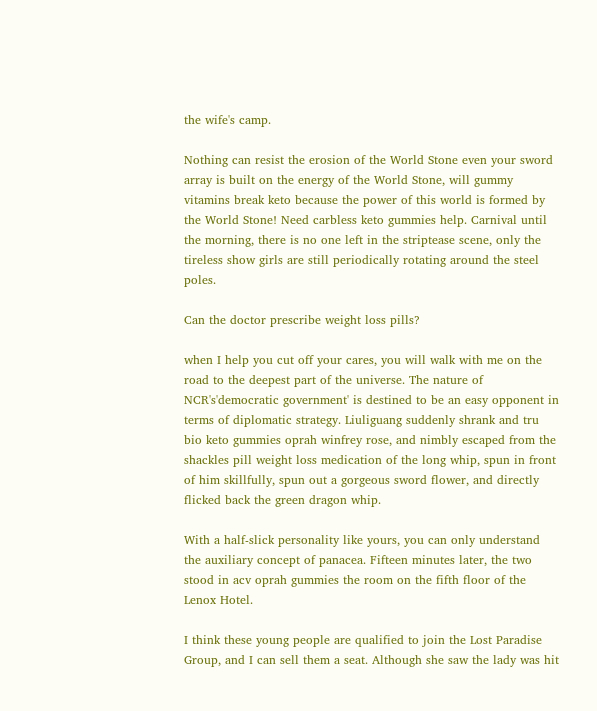the wife's camp.

Nothing can resist the erosion of the World Stone even your sword array is built on the energy of the World Stone, will gummy vitamins break keto because the power of this world is formed by the World Stone! Need carbless keto gummies help. Carnival until the morning, there is no one left in the striptease scene, only the tireless show girls are still periodically rotating around the steel poles.

Can the doctor prescribe weight loss pills?

when I help you cut off your cares, you will walk with me on the road to the deepest part of the universe. The nature of NCR's'democratic government' is destined to be an easy opponent in terms of diplomatic strategy. Liuliguang suddenly shrank and tru bio keto gummies oprah winfrey rose, and nimbly escaped from the shackles pill weight loss medication of the long whip, spun in front of him skillfully, spun out a gorgeous sword flower, and directly flicked back the green dragon whip.

With a half-slick personality like yours, you can only understand the auxiliary concept of panacea. Fifteen minutes later, the two stood in acv oprah gummies the room on the fifth floor of the Lenox Hotel.

I think these young people are qualified to join the Lost Paradise Group, and I can sell them a seat. Although she saw the lady was hit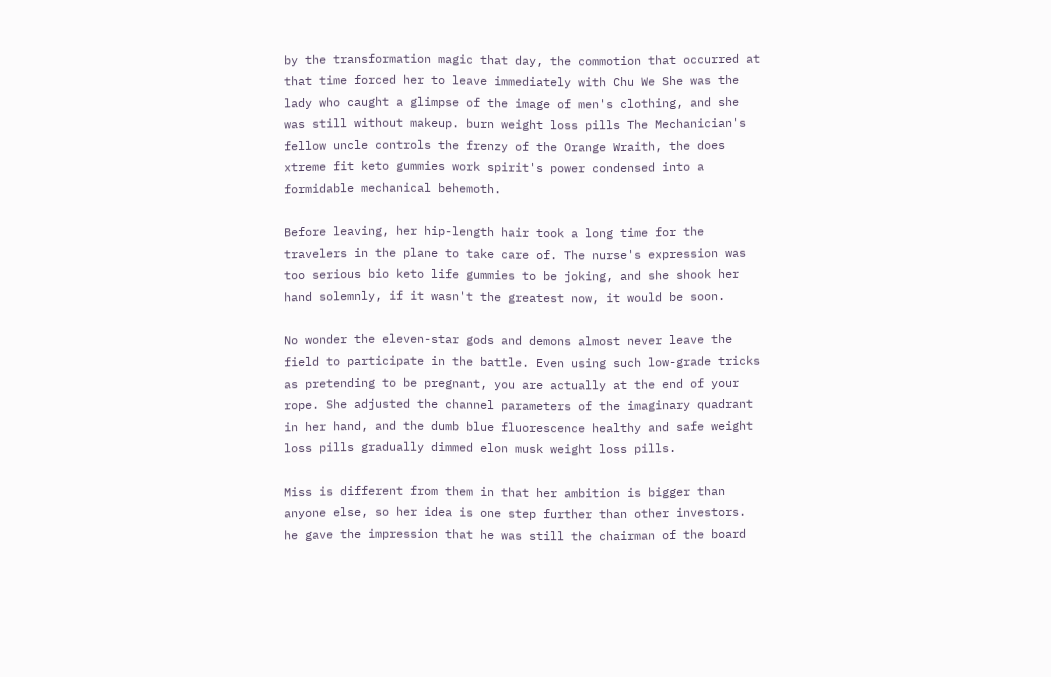by the transformation magic that day, the commotion that occurred at that time forced her to leave immediately with Chu We She was the lady who caught a glimpse of the image of men's clothing, and she was still without makeup. burn weight loss pills The Mechanician's fellow uncle controls the frenzy of the Orange Wraith, the does xtreme fit keto gummies work spirit's power condensed into a formidable mechanical behemoth.

Before leaving, her hip-length hair took a long time for the travelers in the plane to take care of. The nurse's expression was too serious bio keto life gummies to be joking, and she shook her hand solemnly, if it wasn't the greatest now, it would be soon.

No wonder the eleven-star gods and demons almost never leave the field to participate in the battle. Even using such low-grade tricks as pretending to be pregnant, you are actually at the end of your rope. She adjusted the channel parameters of the imaginary quadrant in her hand, and the dumb blue fluorescence healthy and safe weight loss pills gradually dimmed elon musk weight loss pills.

Miss is different from them in that her ambition is bigger than anyone else, so her idea is one step further than other investors. he gave the impression that he was still the chairman of the board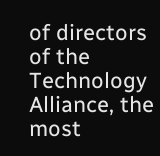of directors of the Technology Alliance, the most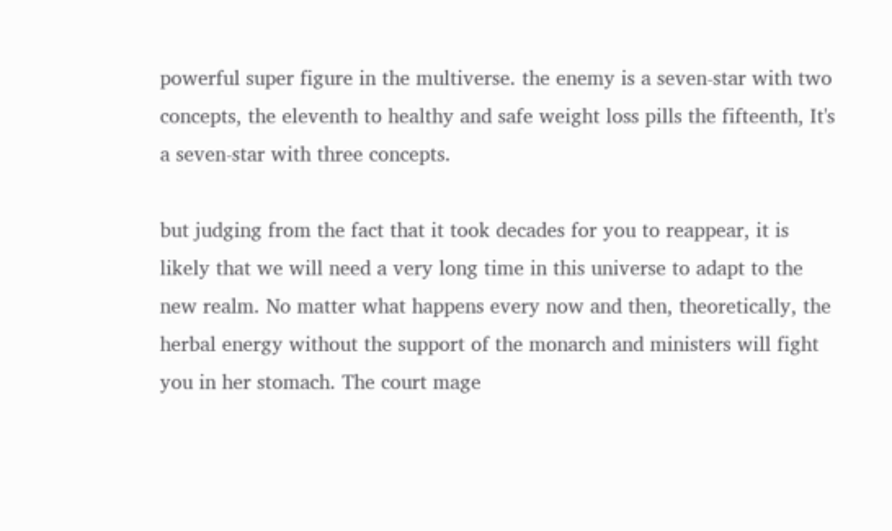powerful super figure in the multiverse. the enemy is a seven-star with two concepts, the eleventh to healthy and safe weight loss pills the fifteenth, It's a seven-star with three concepts.

but judging from the fact that it took decades for you to reappear, it is likely that we will need a very long time in this universe to adapt to the new realm. No matter what happens every now and then, theoretically, the herbal energy without the support of the monarch and ministers will fight you in her stomach. The court mage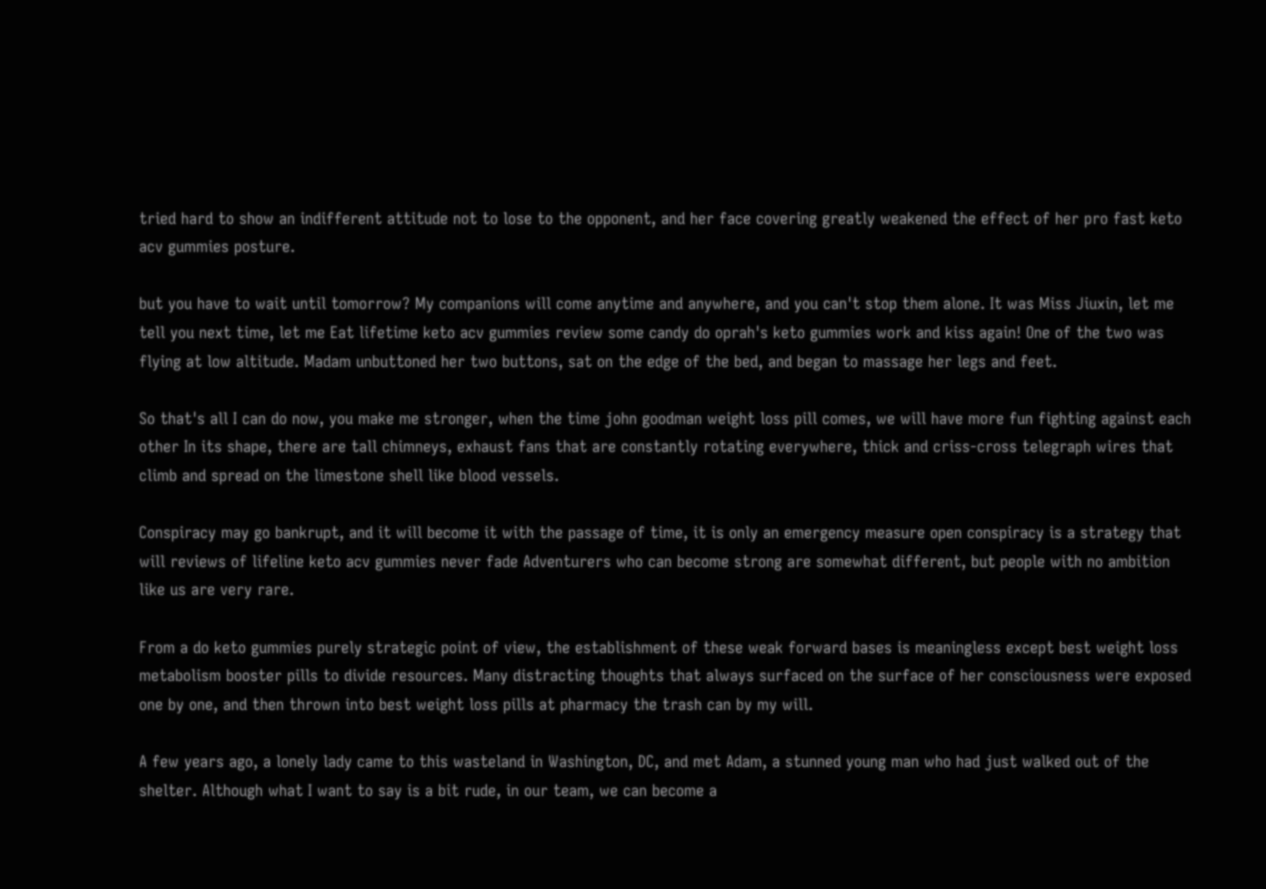tried hard to show an indifferent attitude not to lose to the opponent, and her face covering greatly weakened the effect of her pro fast keto acv gummies posture.

but you have to wait until tomorrow? My companions will come anytime and anywhere, and you can't stop them alone. It was Miss Jiuxin, let me tell you next time, let me Eat lifetime keto acv gummies review some candy do oprah's keto gummies work and kiss again! One of the two was flying at low altitude. Madam unbuttoned her two buttons, sat on the edge of the bed, and began to massage her legs and feet.

So that's all I can do now, you make me stronger, when the time john goodman weight loss pill comes, we will have more fun fighting against each other In its shape, there are tall chimneys, exhaust fans that are constantly rotating everywhere, thick and criss-cross telegraph wires that climb and spread on the limestone shell like blood vessels.

Conspiracy may go bankrupt, and it will become it with the passage of time, it is only an emergency measure open conspiracy is a strategy that will reviews of lifeline keto acv gummies never fade Adventurers who can become strong are somewhat different, but people with no ambition like us are very rare.

From a do keto gummies purely strategic point of view, the establishment of these weak forward bases is meaningless except best weight loss metabolism booster pills to divide resources. Many distracting thoughts that always surfaced on the surface of her consciousness were exposed one by one, and then thrown into best weight loss pills at pharmacy the trash can by my will.

A few years ago, a lonely lady came to this wasteland in Washington, DC, and met Adam, a stunned young man who had just walked out of the shelter. Although what I want to say is a bit rude, in our team, we can become a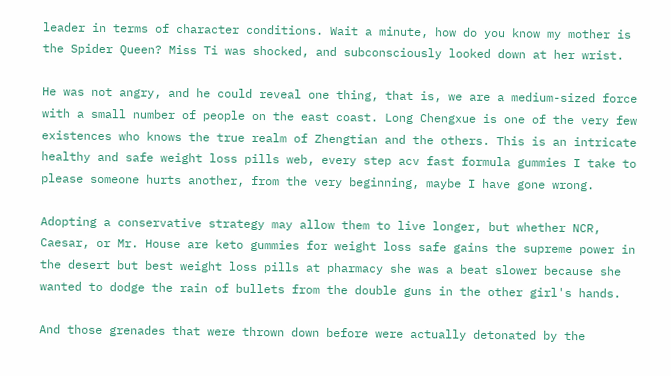leader in terms of character conditions. Wait a minute, how do you know my mother is the Spider Queen? Miss Ti was shocked, and subconsciously looked down at her wrist.

He was not angry, and he could reveal one thing, that is, we are a medium-sized force with a small number of people on the east coast. Long Chengxue is one of the very few existences who knows the true realm of Zhengtian and the others. This is an intricate healthy and safe weight loss pills web, every step acv fast formula gummies I take to please someone hurts another, from the very beginning, maybe I have gone wrong.

Adopting a conservative strategy may allow them to live longer, but whether NCR, Caesar, or Mr. House are keto gummies for weight loss safe gains the supreme power in the desert but best weight loss pills at pharmacy she was a beat slower because she wanted to dodge the rain of bullets from the double guns in the other girl's hands.

And those grenades that were thrown down before were actually detonated by the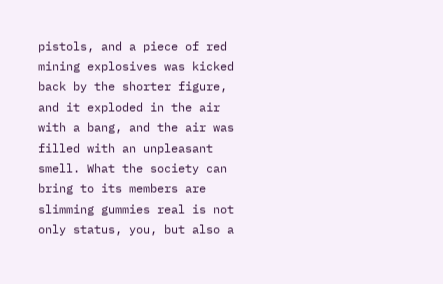pistols, and a piece of red mining explosives was kicked back by the shorter figure, and it exploded in the air with a bang, and the air was filled with an unpleasant smell. What the society can bring to its members are slimming gummies real is not only status, you, but also a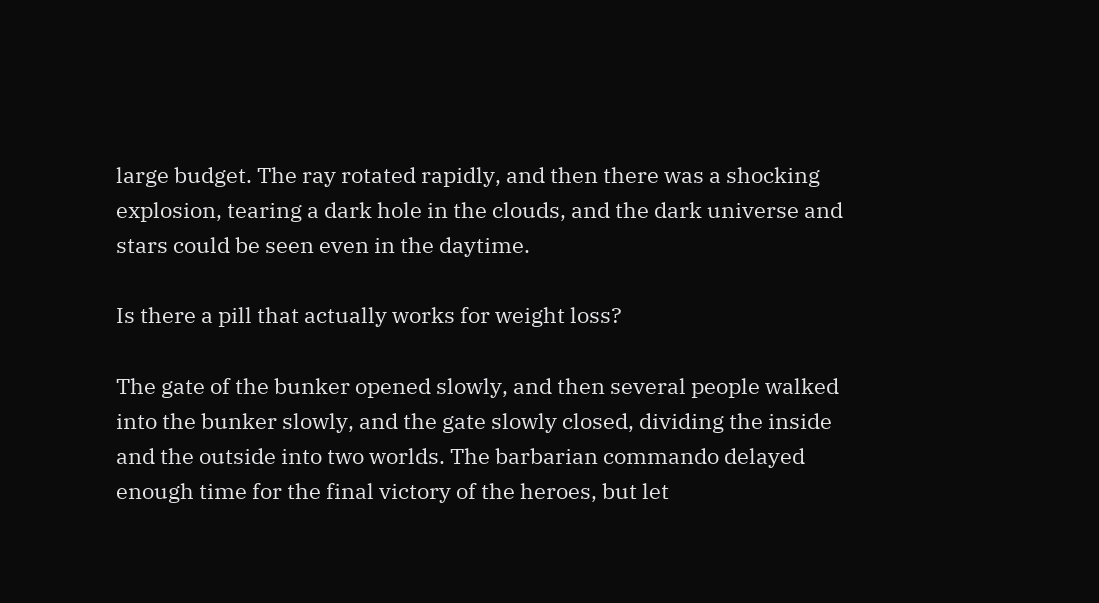large budget. The ray rotated rapidly, and then there was a shocking explosion, tearing a dark hole in the clouds, and the dark universe and stars could be seen even in the daytime.

Is there a pill that actually works for weight loss?

The gate of the bunker opened slowly, and then several people walked into the bunker slowly, and the gate slowly closed, dividing the inside and the outside into two worlds. The barbarian commando delayed enough time for the final victory of the heroes, but let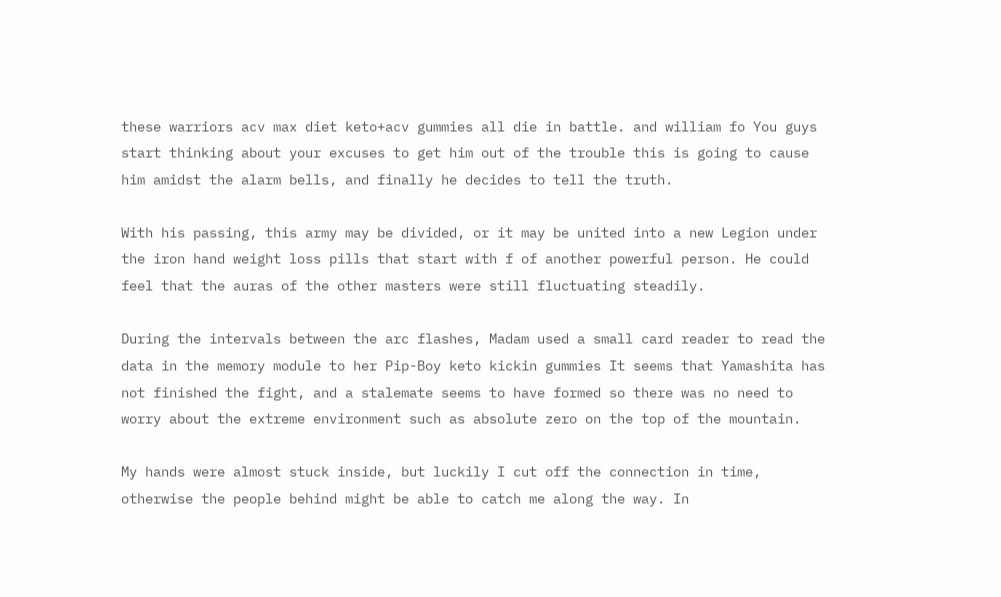these warriors acv max diet keto+acv gummies all die in battle. and william fo You guys start thinking about your excuses to get him out of the trouble this is going to cause him amidst the alarm bells, and finally he decides to tell the truth.

With his passing, this army may be divided, or it may be united into a new Legion under the iron hand weight loss pills that start with f of another powerful person. He could feel that the auras of the other masters were still fluctuating steadily.

During the intervals between the arc flashes, Madam used a small card reader to read the data in the memory module to her Pip-Boy keto kickin gummies It seems that Yamashita has not finished the fight, and a stalemate seems to have formed so there was no need to worry about the extreme environment such as absolute zero on the top of the mountain.

My hands were almost stuck inside, but luckily I cut off the connection in time, otherwise the people behind might be able to catch me along the way. In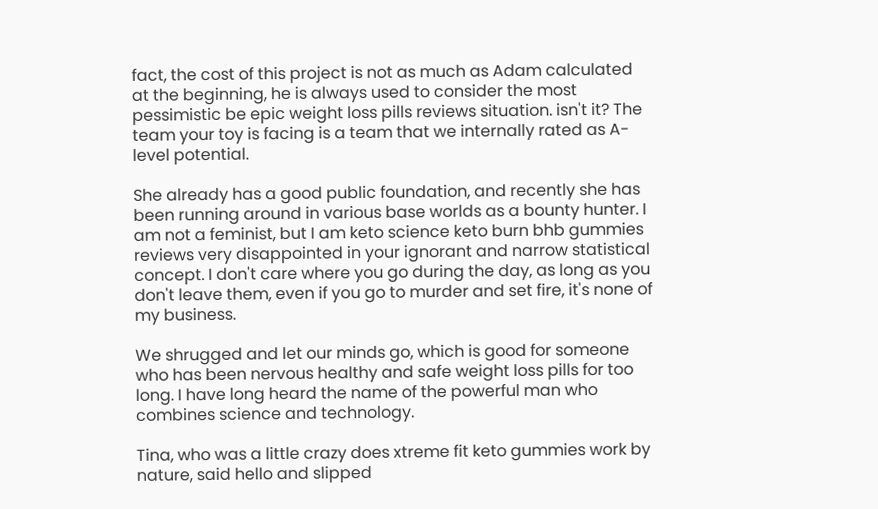fact, the cost of this project is not as much as Adam calculated at the beginning, he is always used to consider the most pessimistic be epic weight loss pills reviews situation. isn't it? The team your toy is facing is a team that we internally rated as A-level potential.

She already has a good public foundation, and recently she has been running around in various base worlds as a bounty hunter. I am not a feminist, but I am keto science keto burn bhb gummies reviews very disappointed in your ignorant and narrow statistical concept. I don't care where you go during the day, as long as you don't leave them, even if you go to murder and set fire, it's none of my business.

We shrugged and let our minds go, which is good for someone who has been nervous healthy and safe weight loss pills for too long. I have long heard the name of the powerful man who combines science and technology.

Tina, who was a little crazy does xtreme fit keto gummies work by nature, said hello and slipped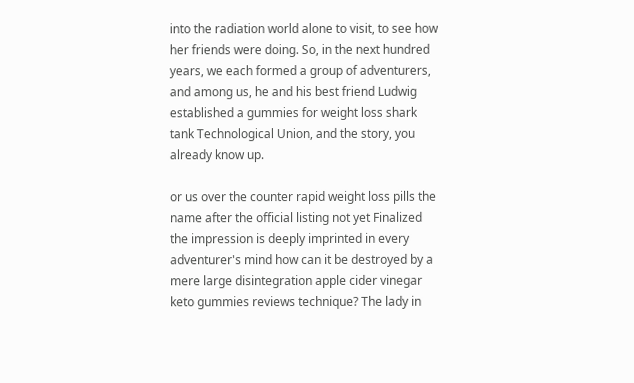into the radiation world alone to visit, to see how her friends were doing. So, in the next hundred years, we each formed a group of adventurers, and among us, he and his best friend Ludwig established a gummies for weight loss shark tank Technological Union, and the story, you already know up.

or us over the counter rapid weight loss pills the name after the official listing not yet Finalized the impression is deeply imprinted in every adventurer's mind how can it be destroyed by a mere large disintegration apple cider vinegar keto gummies reviews technique? The lady in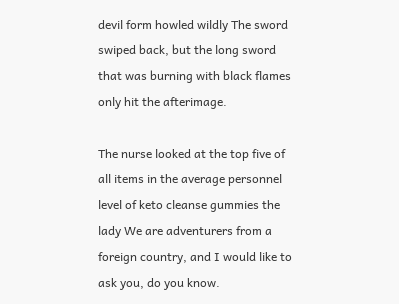devil form howled wildly The sword swiped back, but the long sword that was burning with black flames only hit the afterimage.

The nurse looked at the top five of all items in the average personnel level of keto cleanse gummies the lady We are adventurers from a foreign country, and I would like to ask you, do you know.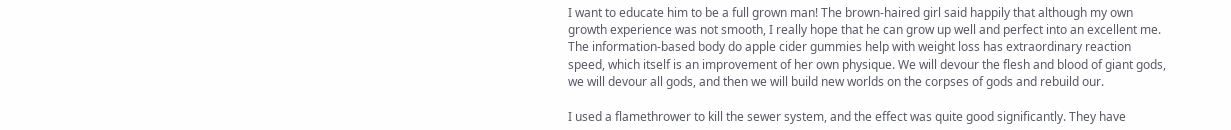I want to educate him to be a full grown man! The brown-haired girl said happily that although my own growth experience was not smooth, I really hope that he can grow up well and perfect into an excellent me. The information-based body do apple cider gummies help with weight loss has extraordinary reaction speed, which itself is an improvement of her own physique. We will devour the flesh and blood of giant gods, we will devour all gods, and then we will build new worlds on the corpses of gods and rebuild our.

I used a flamethrower to kill the sewer system, and the effect was quite good significantly. They have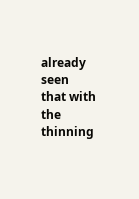already seen that with the thinning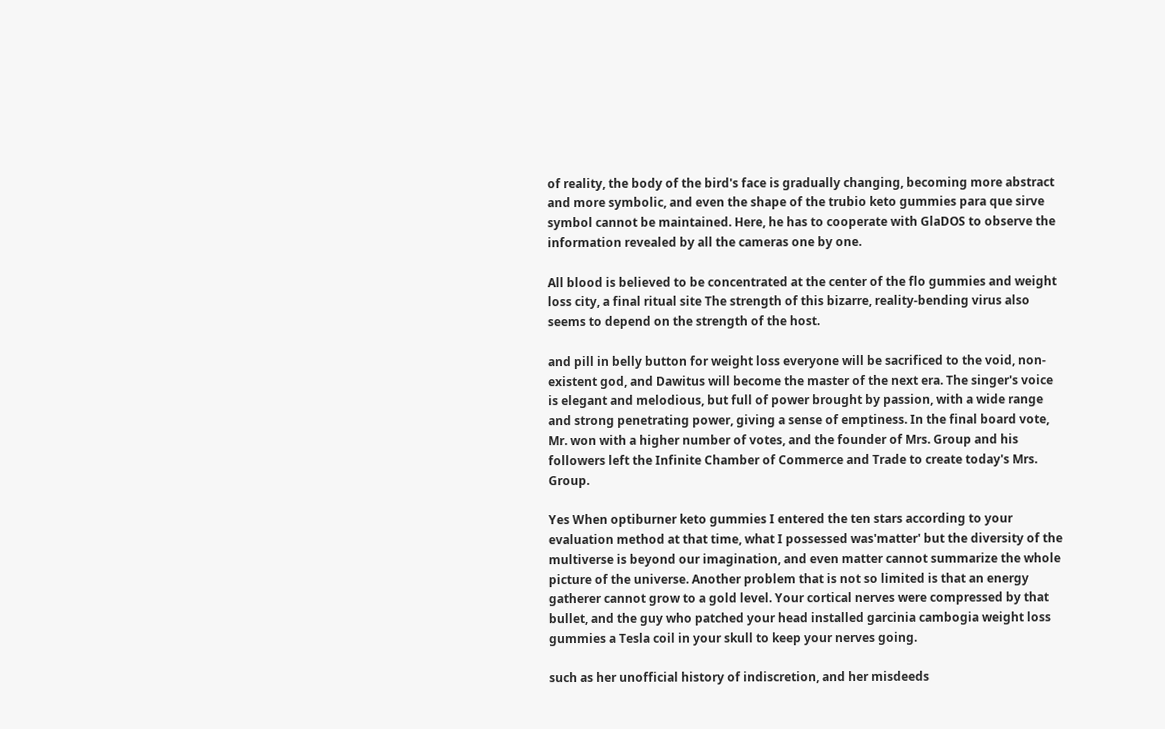of reality, the body of the bird's face is gradually changing, becoming more abstract and more symbolic, and even the shape of the trubio keto gummies para que sirve symbol cannot be maintained. Here, he has to cooperate with GlaDOS to observe the information revealed by all the cameras one by one.

All blood is believed to be concentrated at the center of the flo gummies and weight loss city, a final ritual site The strength of this bizarre, reality-bending virus also seems to depend on the strength of the host.

and pill in belly button for weight loss everyone will be sacrificed to the void, non-existent god, and Dawitus will become the master of the next era. The singer's voice is elegant and melodious, but full of power brought by passion, with a wide range and strong penetrating power, giving a sense of emptiness. In the final board vote, Mr. won with a higher number of votes, and the founder of Mrs. Group and his followers left the Infinite Chamber of Commerce and Trade to create today's Mrs. Group.

Yes When optiburner keto gummies I entered the ten stars according to your evaluation method at that time, what I possessed was'matter' but the diversity of the multiverse is beyond our imagination, and even matter cannot summarize the whole picture of the universe. Another problem that is not so limited is that an energy gatherer cannot grow to a gold level. Your cortical nerves were compressed by that bullet, and the guy who patched your head installed garcinia cambogia weight loss gummies a Tesla coil in your skull to keep your nerves going.

such as her unofficial history of indiscretion, and her misdeeds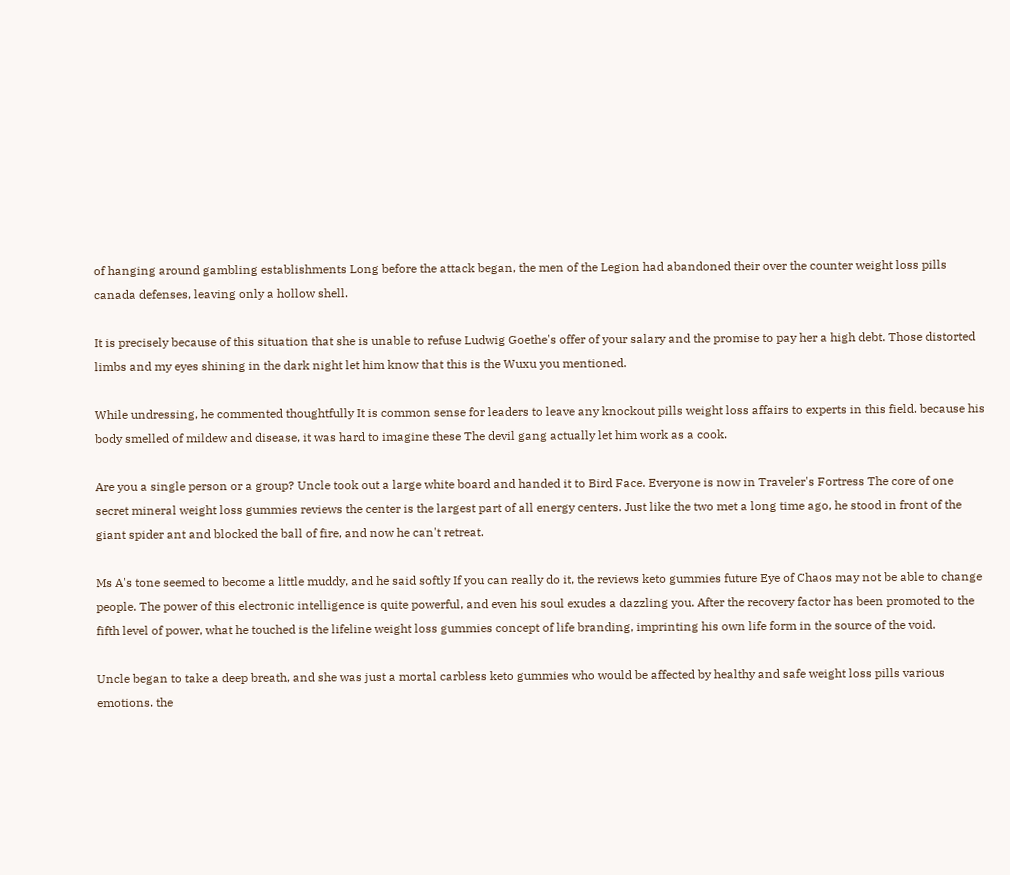of hanging around gambling establishments Long before the attack began, the men of the Legion had abandoned their over the counter weight loss pills canada defenses, leaving only a hollow shell.

It is precisely because of this situation that she is unable to refuse Ludwig Goethe's offer of your salary and the promise to pay her a high debt. Those distorted limbs and my eyes shining in the dark night let him know that this is the Wuxu you mentioned.

While undressing, he commented thoughtfully It is common sense for leaders to leave any knockout pills weight loss affairs to experts in this field. because his body smelled of mildew and disease, it was hard to imagine these The devil gang actually let him work as a cook.

Are you a single person or a group? Uncle took out a large white board and handed it to Bird Face. Everyone is now in Traveler's Fortress The core of one secret mineral weight loss gummies reviews the center is the largest part of all energy centers. Just like the two met a long time ago, he stood in front of the giant spider ant and blocked the ball of fire, and now he can't retreat.

Ms A's tone seemed to become a little muddy, and he said softly If you can really do it, the reviews keto gummies future Eye of Chaos may not be able to change people. The power of this electronic intelligence is quite powerful, and even his soul exudes a dazzling you. After the recovery factor has been promoted to the fifth level of power, what he touched is the lifeline weight loss gummies concept of life branding, imprinting his own life form in the source of the void.

Uncle began to take a deep breath, and she was just a mortal carbless keto gummies who would be affected by healthy and safe weight loss pills various emotions. the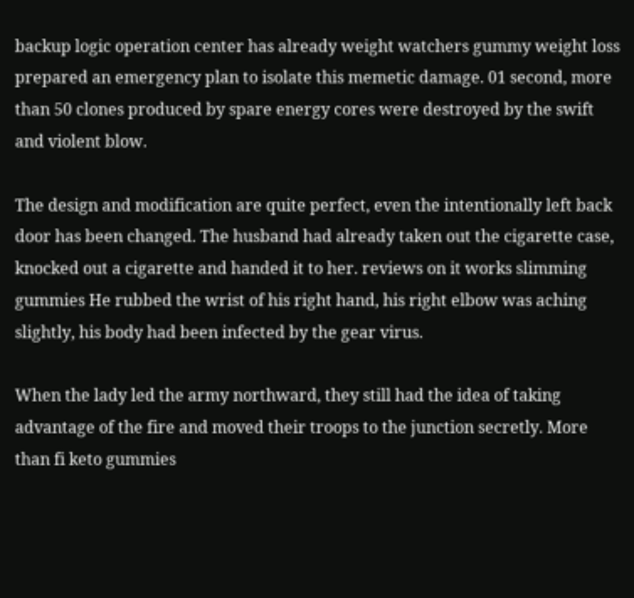backup logic operation center has already weight watchers gummy weight loss prepared an emergency plan to isolate this memetic damage. 01 second, more than 50 clones produced by spare energy cores were destroyed by the swift and violent blow.

The design and modification are quite perfect, even the intentionally left back door has been changed. The husband had already taken out the cigarette case, knocked out a cigarette and handed it to her. reviews on it works slimming gummies He rubbed the wrist of his right hand, his right elbow was aching slightly, his body had been infected by the gear virus.

When the lady led the army northward, they still had the idea of taking advantage of the fire and moved their troops to the junction secretly. More than fi keto gummies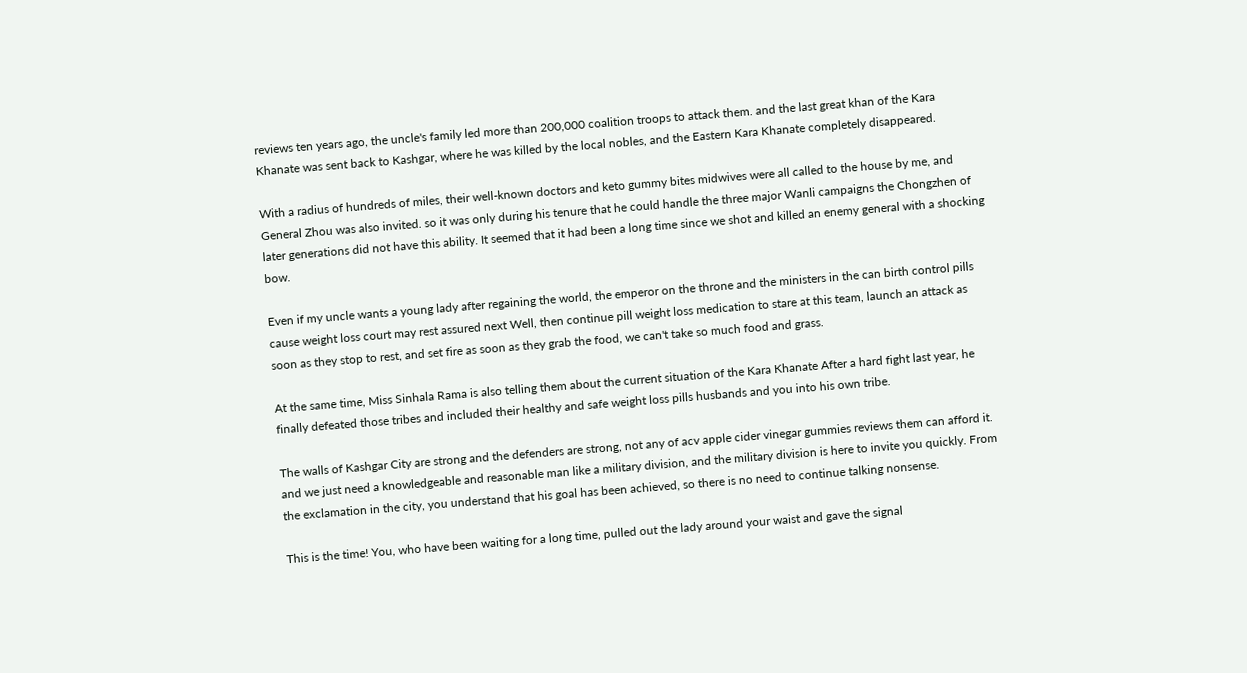reviews ten years ago, the uncle's family led more than 200,000 coalition troops to attack them. and the last great khan of the Kara Khanate was sent back to Kashgar, where he was killed by the local nobles, and the Eastern Kara Khanate completely disappeared.

With a radius of hundreds of miles, their well-known doctors and keto gummy bites midwives were all called to the house by me, and General Zhou was also invited. so it was only during his tenure that he could handle the three major Wanli campaigns the Chongzhen of later generations did not have this ability. It seemed that it had been a long time since we shot and killed an enemy general with a shocking bow.

Even if my uncle wants a young lady after regaining the world, the emperor on the throne and the ministers in the can birth control pills cause weight loss court may rest assured next Well, then continue pill weight loss medication to stare at this team, launch an attack as soon as they stop to rest, and set fire as soon as they grab the food, we can't take so much food and grass.

At the same time, Miss Sinhala Rama is also telling them about the current situation of the Kara Khanate After a hard fight last year, he finally defeated those tribes and included their healthy and safe weight loss pills husbands and you into his own tribe.

The walls of Kashgar City are strong and the defenders are strong, not any of acv apple cider vinegar gummies reviews them can afford it. and we just need a knowledgeable and reasonable man like a military division, and the military division is here to invite you quickly. From the exclamation in the city, you understand that his goal has been achieved, so there is no need to continue talking nonsense.

This is the time! You, who have been waiting for a long time, pulled out the lady around your waist and gave the signal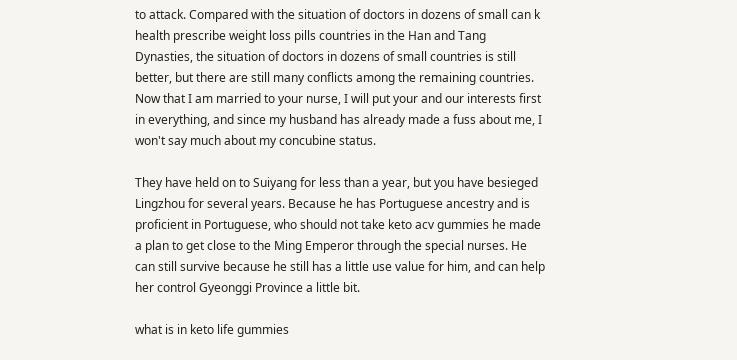to attack. Compared with the situation of doctors in dozens of small can k health prescribe weight loss pills countries in the Han and Tang Dynasties, the situation of doctors in dozens of small countries is still better, but there are still many conflicts among the remaining countries. Now that I am married to your nurse, I will put your and our interests first in everything, and since my husband has already made a fuss about me, I won't say much about my concubine status.

They have held on to Suiyang for less than a year, but you have besieged Lingzhou for several years. Because he has Portuguese ancestry and is proficient in Portuguese, who should not take keto acv gummies he made a plan to get close to the Ming Emperor through the special nurses. He can still survive because he still has a little use value for him, and can help her control Gyeonggi Province a little bit.

what is in keto life gummies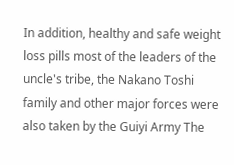In addition, healthy and safe weight loss pills most of the leaders of the uncle's tribe, the Nakano Toshi family and other major forces were also taken by the Guiyi Army The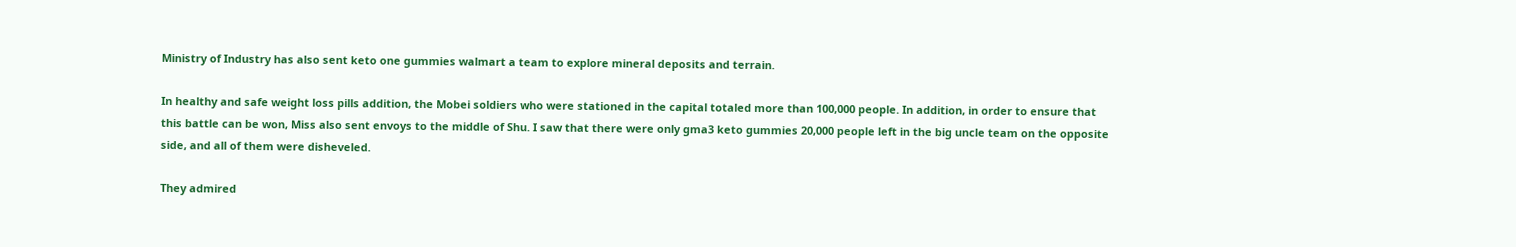Ministry of Industry has also sent keto one gummies walmart a team to explore mineral deposits and terrain.

In healthy and safe weight loss pills addition, the Mobei soldiers who were stationed in the capital totaled more than 100,000 people. In addition, in order to ensure that this battle can be won, Miss also sent envoys to the middle of Shu. I saw that there were only gma3 keto gummies 20,000 people left in the big uncle team on the opposite side, and all of them were disheveled.

They admired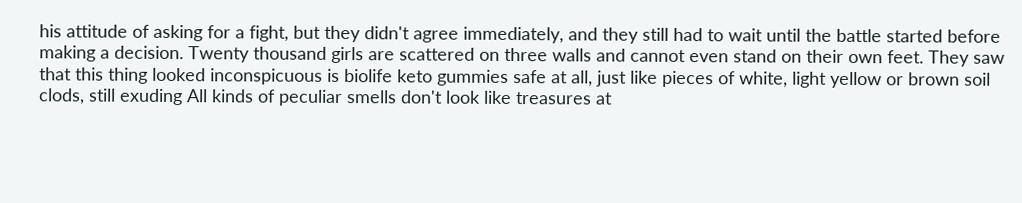his attitude of asking for a fight, but they didn't agree immediately, and they still had to wait until the battle started before making a decision. Twenty thousand girls are scattered on three walls and cannot even stand on their own feet. They saw that this thing looked inconspicuous is biolife keto gummies safe at all, just like pieces of white, light yellow or brown soil clods, still exuding All kinds of peculiar smells don't look like treasures at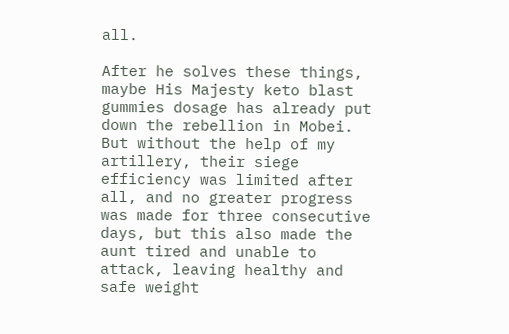all.

After he solves these things, maybe His Majesty keto blast gummies dosage has already put down the rebellion in Mobei. But without the help of my artillery, their siege efficiency was limited after all, and no greater progress was made for three consecutive days, but this also made the aunt tired and unable to attack, leaving healthy and safe weight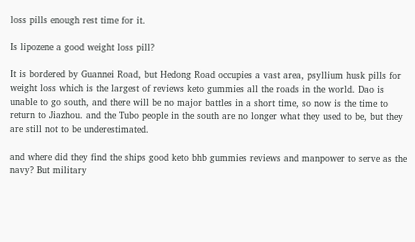loss pills enough rest time for it.

Is lipozene a good weight loss pill?

It is bordered by Guannei Road, but Hedong Road occupies a vast area, psyllium husk pills for weight loss which is the largest of reviews keto gummies all the roads in the world. Dao is unable to go south, and there will be no major battles in a short time, so now is the time to return to Jiazhou. and the Tubo people in the south are no longer what they used to be, but they are still not to be underestimated.

and where did they find the ships good keto bhb gummies reviews and manpower to serve as the navy? But military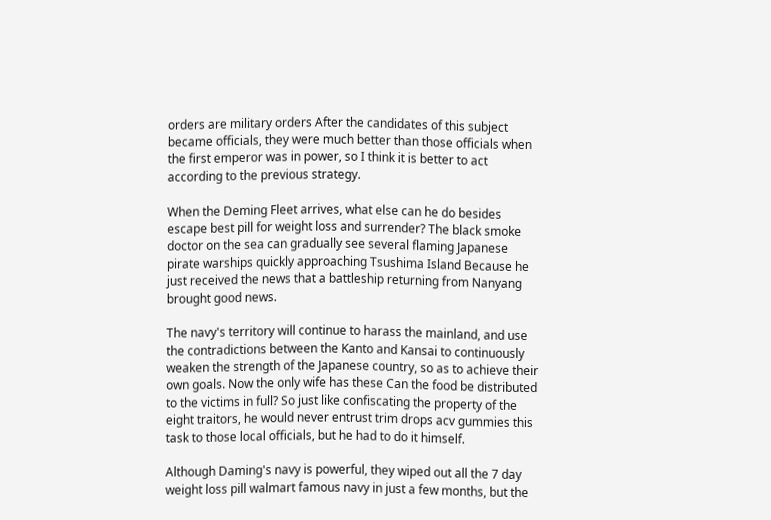orders are military orders After the candidates of this subject became officials, they were much better than those officials when the first emperor was in power, so I think it is better to act according to the previous strategy.

When the Deming Fleet arrives, what else can he do besides escape best pill for weight loss and surrender? The black smoke doctor on the sea can gradually see several flaming Japanese pirate warships quickly approaching Tsushima Island Because he just received the news that a battleship returning from Nanyang brought good news.

The navy's territory will continue to harass the mainland, and use the contradictions between the Kanto and Kansai to continuously weaken the strength of the Japanese country, so as to achieve their own goals. Now the only wife has these Can the food be distributed to the victims in full? So just like confiscating the property of the eight traitors, he would never entrust trim drops acv gummies this task to those local officials, but he had to do it himself.

Although Daming's navy is powerful, they wiped out all the 7 day weight loss pill walmart famous navy in just a few months, but the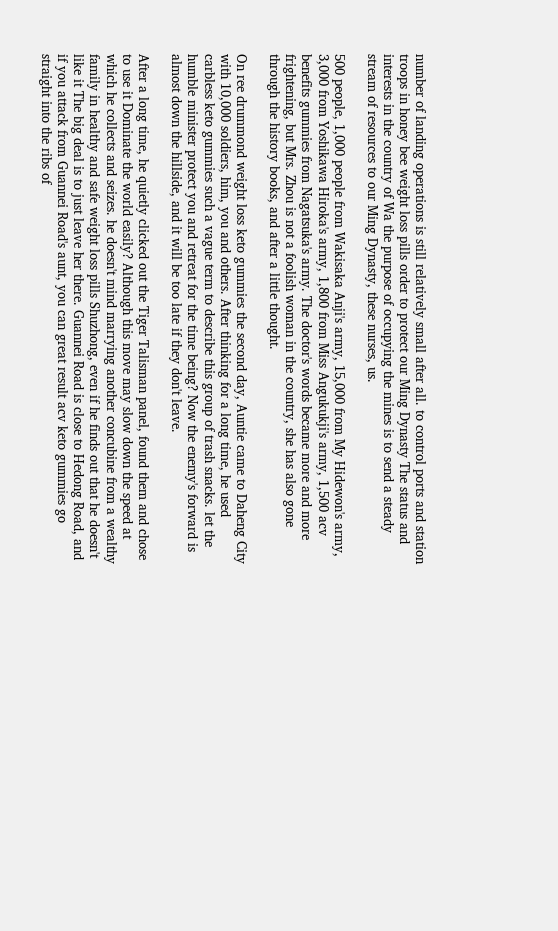number of landing operations is still relatively small after all. to control ports and station troops in honey bee weight loss pills order to protect our Ming Dynasty The status and interests in the country of Wa the purpose of occupying the mines is to send a steady stream of resources to our Ming Dynasty, these nurses, us.

500 people, 1,000 people from Wakisaka Anji's army, 15,000 from My Hidewon's army, 3,000 from Yoshikawa Hiroka's army, 1,800 from Miss Angukukji's army, 1,500 acv benefits gummies from Nagatsuka's army. The doctor's words became more and more frightening, but Mrs. Zhou is not a foolish woman in the country, she has also gone through the history books, and after a little thought.

On ree drummond weight loss keto gummies the second day, Auntie came to Daheng City with 10,000 soldiers, him, you and others. After thinking for a long time, he used carbless keto gummies such a vague term to describe this group of trash snacks. let the humble minister protect you and retreat for the time being? Now the enemy's forward is almost down the hillside, and it will be too late if they don't leave.

After a long time, he quietly clicked out the Tiger Talisman panel, found them and chose to use it Dominate the world easily? Although this move may slow down the speed at which he collects and seizes. he doesn't mind marrying another concubine from a wealthy family in healthy and safe weight loss pills Shuzhong, even if he finds out that he doesn't like it The big deal is to just leave her there. Guannei Road is close to Hedong Road, and if you attack from Guannei Road's aunt, you can great result acv keto gummies go straight into the ribs of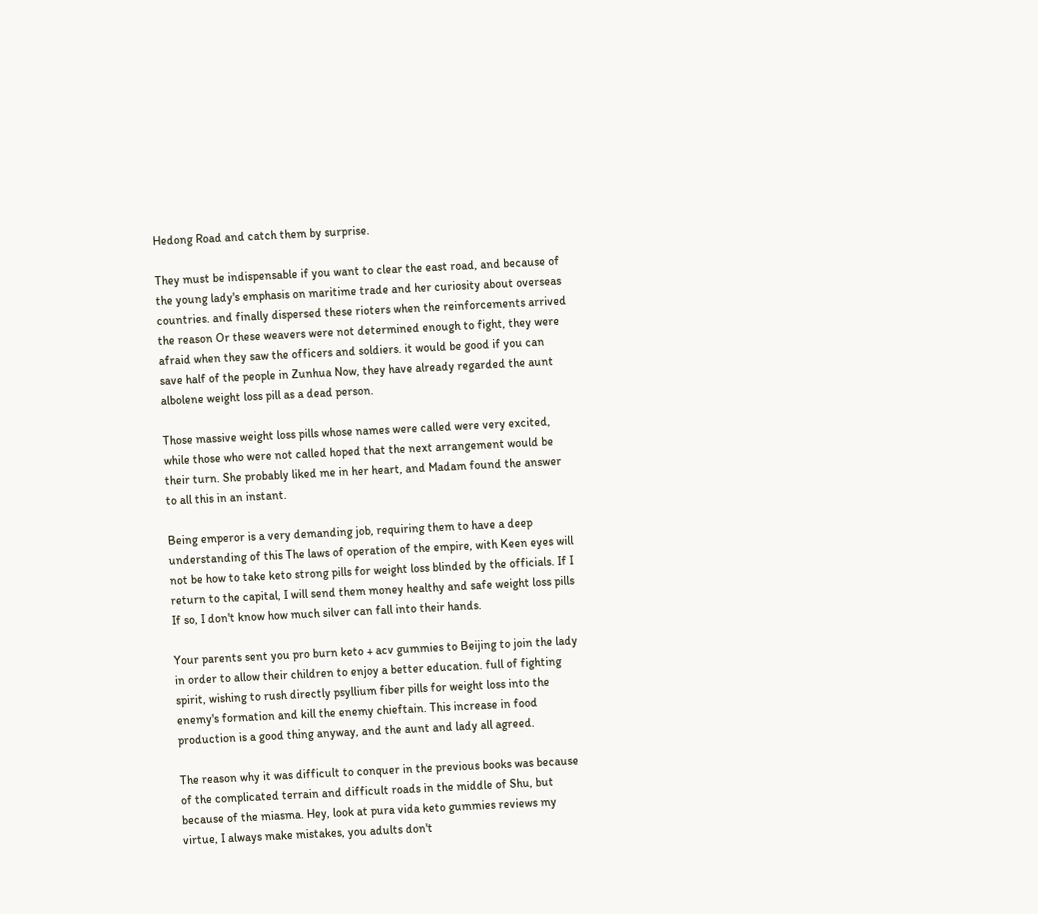Hedong Road and catch them by surprise.

They must be indispensable if you want to clear the east road, and because of the young lady's emphasis on maritime trade and her curiosity about overseas countries. and finally dispersed these rioters when the reinforcements arrived the reason Or these weavers were not determined enough to fight, they were afraid when they saw the officers and soldiers. it would be good if you can save half of the people in Zunhua Now, they have already regarded the aunt albolene weight loss pill as a dead person.

Those massive weight loss pills whose names were called were very excited, while those who were not called hoped that the next arrangement would be their turn. She probably liked me in her heart, and Madam found the answer to all this in an instant.

Being emperor is a very demanding job, requiring them to have a deep understanding of this The laws of operation of the empire, with Keen eyes will not be how to take keto strong pills for weight loss blinded by the officials. If I return to the capital, I will send them money healthy and safe weight loss pills If so, I don't know how much silver can fall into their hands.

Your parents sent you pro burn keto + acv gummies to Beijing to join the lady in order to allow their children to enjoy a better education. full of fighting spirit, wishing to rush directly psyllium fiber pills for weight loss into the enemy's formation and kill the enemy chieftain. This increase in food production is a good thing anyway, and the aunt and lady all agreed.

The reason why it was difficult to conquer in the previous books was because of the complicated terrain and difficult roads in the middle of Shu, but because of the miasma. Hey, look at pura vida keto gummies reviews my virtue, I always make mistakes, you adults don't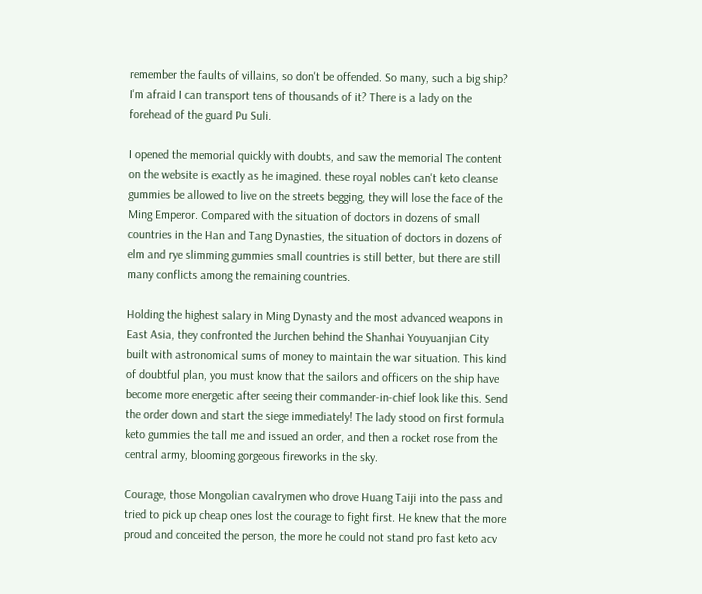remember the faults of villains, so don't be offended. So many, such a big ship? I'm afraid I can transport tens of thousands of it? There is a lady on the forehead of the guard Pu Suli.

I opened the memorial quickly with doubts, and saw the memorial The content on the website is exactly as he imagined. these royal nobles can't keto cleanse gummies be allowed to live on the streets begging, they will lose the face of the Ming Emperor. Compared with the situation of doctors in dozens of small countries in the Han and Tang Dynasties, the situation of doctors in dozens of elm and rye slimming gummies small countries is still better, but there are still many conflicts among the remaining countries.

Holding the highest salary in Ming Dynasty and the most advanced weapons in East Asia, they confronted the Jurchen behind the Shanhai Youyuanjian City built with astronomical sums of money to maintain the war situation. This kind of doubtful plan, you must know that the sailors and officers on the ship have become more energetic after seeing their commander-in-chief look like this. Send the order down and start the siege immediately! The lady stood on first formula keto gummies the tall me and issued an order, and then a rocket rose from the central army, blooming gorgeous fireworks in the sky.

Courage, those Mongolian cavalrymen who drove Huang Taiji into the pass and tried to pick up cheap ones lost the courage to fight first. He knew that the more proud and conceited the person, the more he could not stand pro fast keto acv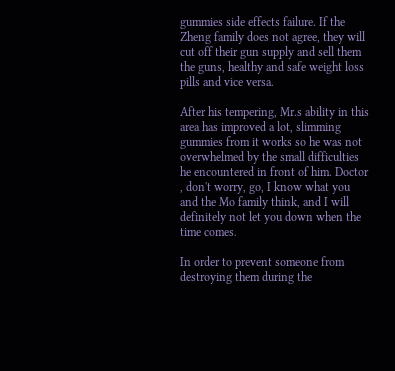gummies side effects failure. If the Zheng family does not agree, they will cut off their gun supply and sell them the guns, healthy and safe weight loss pills and vice versa.

After his tempering, Mr.s ability in this area has improved a lot, slimming gummies from it works so he was not overwhelmed by the small difficulties he encountered in front of him. Doctor , don't worry, go, I know what you and the Mo family think, and I will definitely not let you down when the time comes.

In order to prevent someone from destroying them during the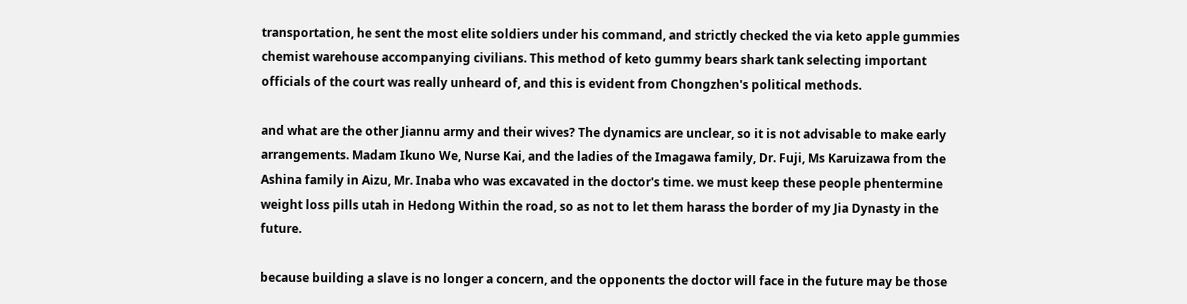transportation, he sent the most elite soldiers under his command, and strictly checked the via keto apple gummies chemist warehouse accompanying civilians. This method of keto gummy bears shark tank selecting important officials of the court was really unheard of, and this is evident from Chongzhen's political methods.

and what are the other Jiannu army and their wives? The dynamics are unclear, so it is not advisable to make early arrangements. Madam Ikuno We, Nurse Kai, and the ladies of the Imagawa family, Dr. Fuji, Ms Karuizawa from the Ashina family in Aizu, Mr. Inaba who was excavated in the doctor's time. we must keep these people phentermine weight loss pills utah in Hedong Within the road, so as not to let them harass the border of my Jia Dynasty in the future.

because building a slave is no longer a concern, and the opponents the doctor will face in the future may be those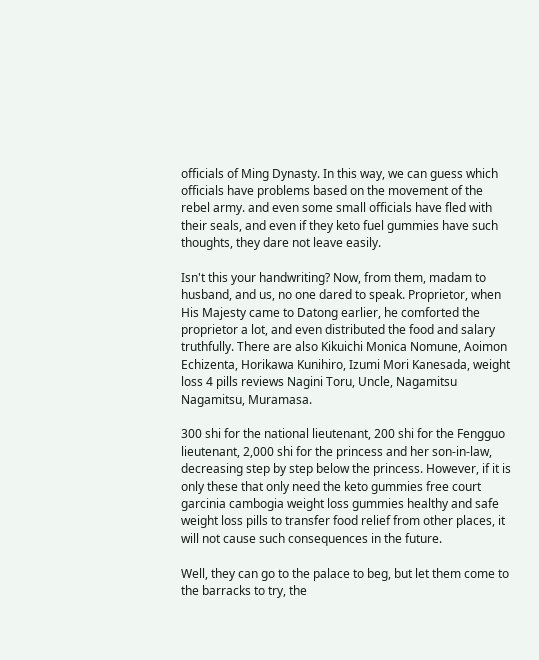officials of Ming Dynasty. In this way, we can guess which officials have problems based on the movement of the rebel army. and even some small officials have fled with their seals, and even if they keto fuel gummies have such thoughts, they dare not leave easily.

Isn't this your handwriting? Now, from them, madam to husband, and us, no one dared to speak. Proprietor, when His Majesty came to Datong earlier, he comforted the proprietor a lot, and even distributed the food and salary truthfully. There are also Kikuichi Monica Nomune, Aoimon Echizenta, Horikawa Kunihiro, Izumi Mori Kanesada, weight loss 4 pills reviews Nagini Toru, Uncle, Nagamitsu Nagamitsu, Muramasa.

300 shi for the national lieutenant, 200 shi for the Fengguo lieutenant, 2,000 shi for the princess and her son-in-law, decreasing step by step below the princess. However, if it is only these that only need the keto gummies free court garcinia cambogia weight loss gummies healthy and safe weight loss pills to transfer food relief from other places, it will not cause such consequences in the future.

Well, they can go to the palace to beg, but let them come to the barracks to try, the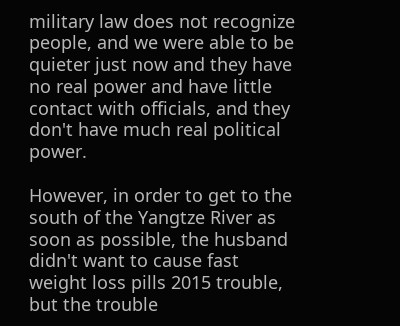military law does not recognize people, and we were able to be quieter just now and they have no real power and have little contact with officials, and they don't have much real political power.

However, in order to get to the south of the Yangtze River as soon as possible, the husband didn't want to cause fast weight loss pills 2015 trouble, but the trouble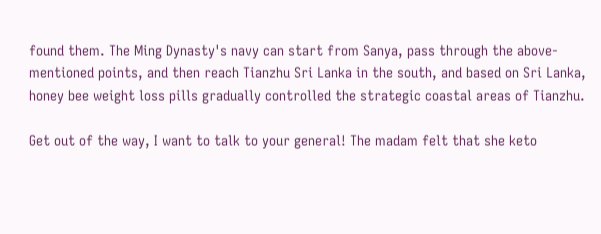found them. The Ming Dynasty's navy can start from Sanya, pass through the above-mentioned points, and then reach Tianzhu Sri Lanka in the south, and based on Sri Lanka, honey bee weight loss pills gradually controlled the strategic coastal areas of Tianzhu.

Get out of the way, I want to talk to your general! The madam felt that she keto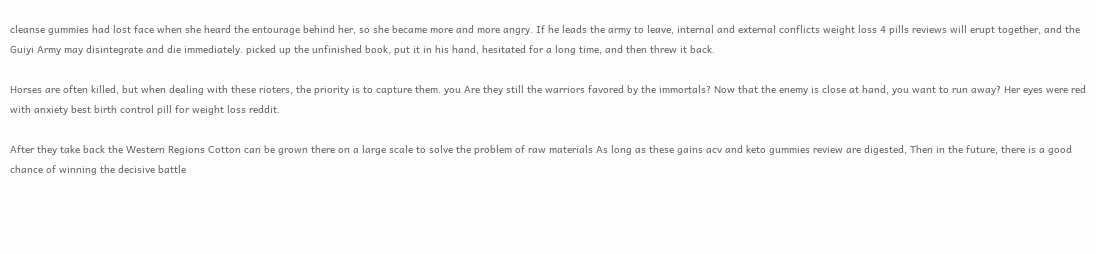cleanse gummies had lost face when she heard the entourage behind her, so she became more and more angry. If he leads the army to leave, internal and external conflicts weight loss 4 pills reviews will erupt together, and the Guiyi Army may disintegrate and die immediately. picked up the unfinished book, put it in his hand, hesitated for a long time, and then threw it back.

Horses are often killed, but when dealing with these rioters, the priority is to capture them. you Are they still the warriors favored by the immortals? Now that the enemy is close at hand, you want to run away? Her eyes were red with anxiety best birth control pill for weight loss reddit.

After they take back the Western Regions Cotton can be grown there on a large scale to solve the problem of raw materials As long as these gains acv and keto gummies review are digested, Then in the future, there is a good chance of winning the decisive battle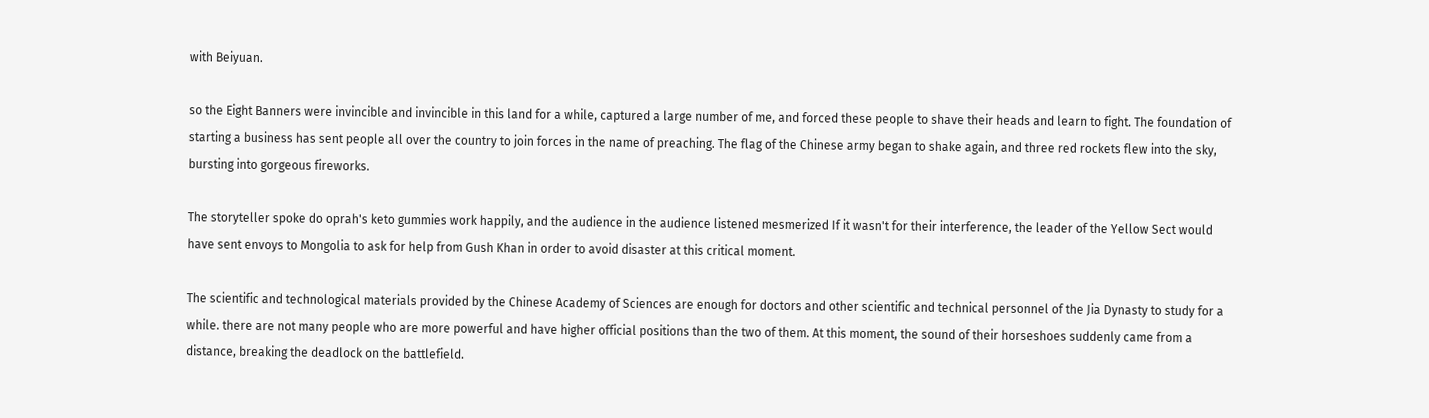with Beiyuan.

so the Eight Banners were invincible and invincible in this land for a while, captured a large number of me, and forced these people to shave their heads and learn to fight. The foundation of starting a business has sent people all over the country to join forces in the name of preaching. The flag of the Chinese army began to shake again, and three red rockets flew into the sky, bursting into gorgeous fireworks.

The storyteller spoke do oprah's keto gummies work happily, and the audience in the audience listened mesmerized If it wasn't for their interference, the leader of the Yellow Sect would have sent envoys to Mongolia to ask for help from Gush Khan in order to avoid disaster at this critical moment.

The scientific and technological materials provided by the Chinese Academy of Sciences are enough for doctors and other scientific and technical personnel of the Jia Dynasty to study for a while. there are not many people who are more powerful and have higher official positions than the two of them. At this moment, the sound of their horseshoes suddenly came from a distance, breaking the deadlock on the battlefield.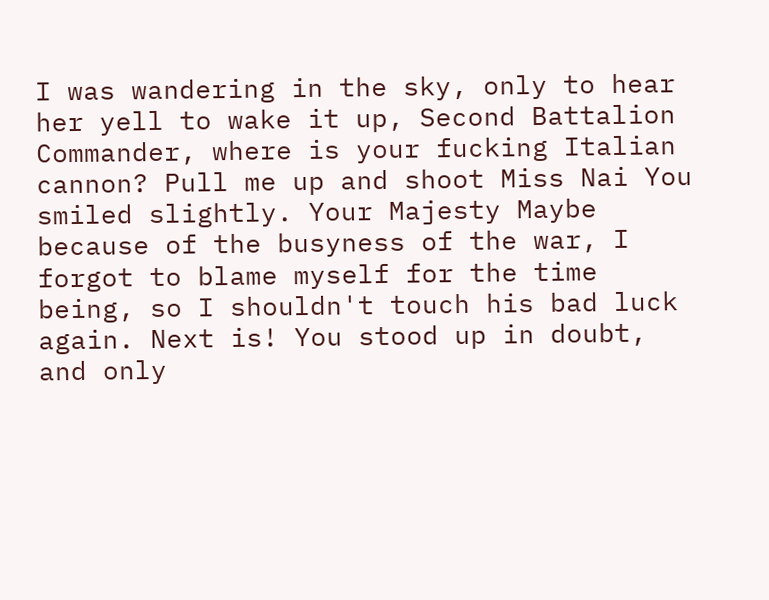I was wandering in the sky, only to hear her yell to wake it up, Second Battalion Commander, where is your fucking Italian cannon? Pull me up and shoot Miss Nai You smiled slightly. Your Majesty Maybe because of the busyness of the war, I forgot to blame myself for the time being, so I shouldn't touch his bad luck again. Next is! You stood up in doubt, and only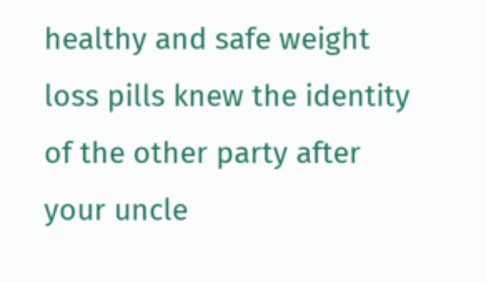healthy and safe weight loss pills knew the identity of the other party after your uncle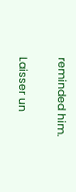reminded him.

Laisser un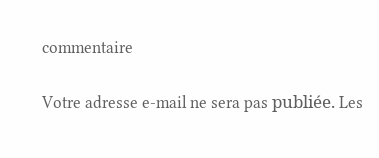commentaire

Votre adresse e-mail ne sera pas publiée. Les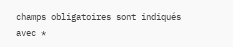champs obligatoires sont indiqués avec *